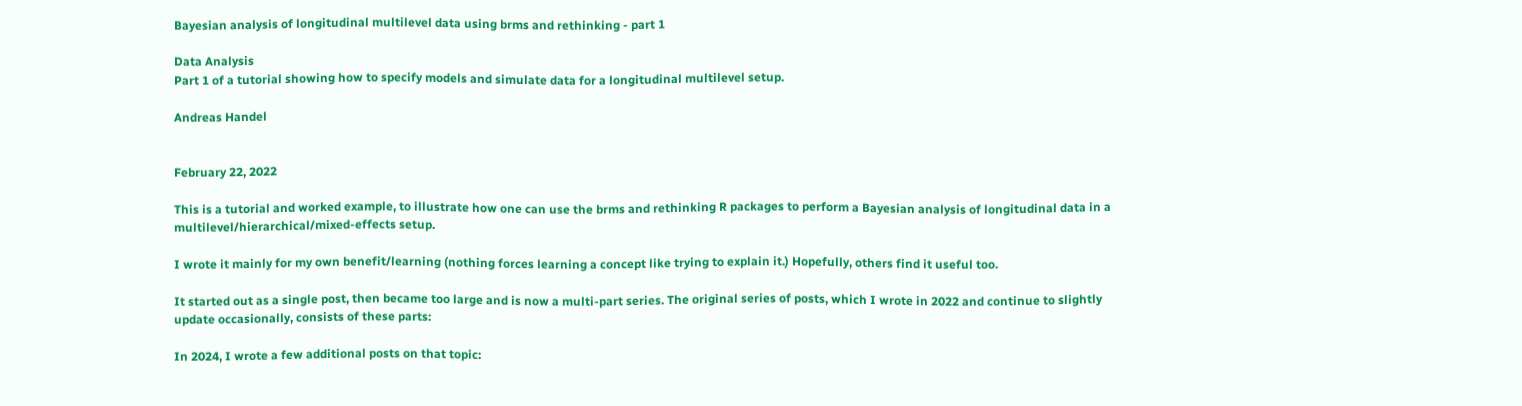Bayesian analysis of longitudinal multilevel data using brms and rethinking - part 1

Data Analysis
Part 1 of a tutorial showing how to specify models and simulate data for a longitudinal multilevel setup.

Andreas Handel


February 22, 2022

This is a tutorial and worked example, to illustrate how one can use the brms and rethinking R packages to perform a Bayesian analysis of longitudinal data in a multilevel/hierarchical/mixed-effects setup.

I wrote it mainly for my own benefit/learning (nothing forces learning a concept like trying to explain it.) Hopefully, others find it useful too.

It started out as a single post, then became too large and is now a multi-part series. The original series of posts, which I wrote in 2022 and continue to slightly update occasionally, consists of these parts:

In 2024, I wrote a few additional posts on that topic: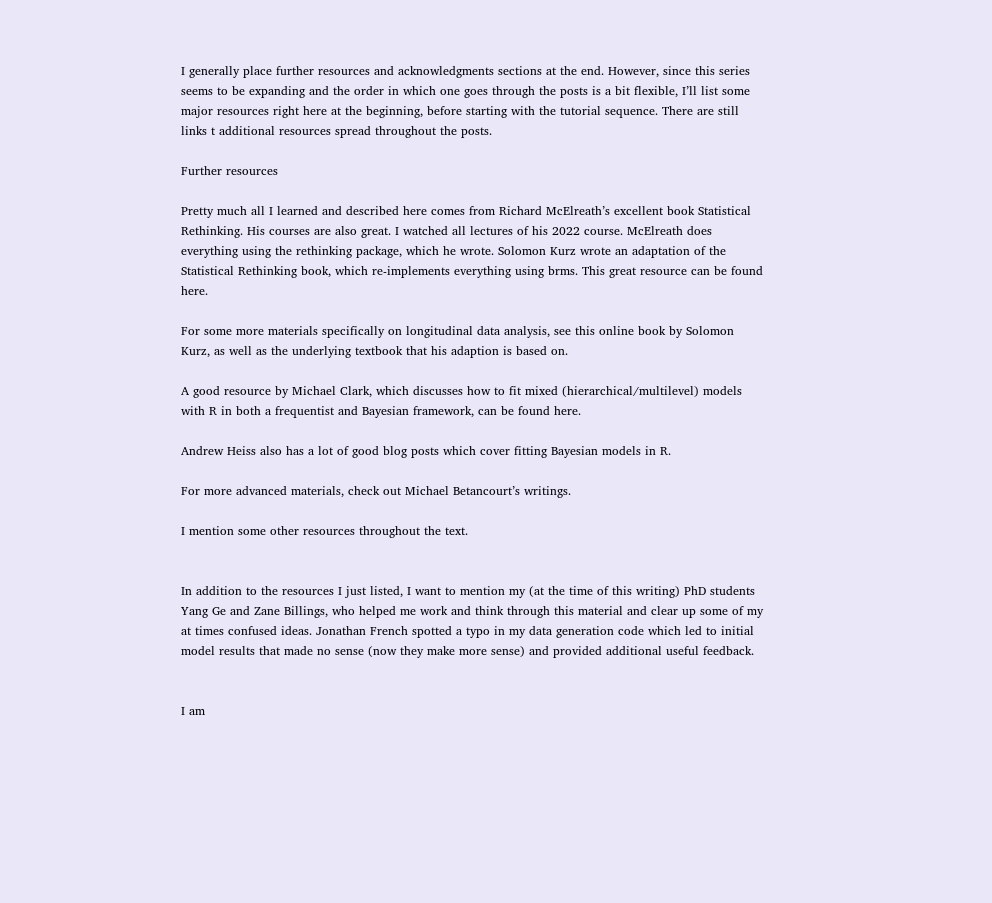I generally place further resources and acknowledgments sections at the end. However, since this series seems to be expanding and the order in which one goes through the posts is a bit flexible, I’ll list some major resources right here at the beginning, before starting with the tutorial sequence. There are still links t additional resources spread throughout the posts.

Further resources

Pretty much all I learned and described here comes from Richard McElreath’s excellent book Statistical Rethinking. His courses are also great. I watched all lectures of his 2022 course. McElreath does everything using the rethinking package, which he wrote. Solomon Kurz wrote an adaptation of the Statistical Rethinking book, which re-implements everything using brms. This great resource can be found here.

For some more materials specifically on longitudinal data analysis, see this online book by Solomon Kurz, as well as the underlying textbook that his adaption is based on.

A good resource by Michael Clark, which discusses how to fit mixed (hierarchical/multilevel) models with R in both a frequentist and Bayesian framework, can be found here.

Andrew Heiss also has a lot of good blog posts which cover fitting Bayesian models in R.

For more advanced materials, check out Michael Betancourt’s writings.

I mention some other resources throughout the text.


In addition to the resources I just listed, I want to mention my (at the time of this writing) PhD students Yang Ge and Zane Billings, who helped me work and think through this material and clear up some of my at times confused ideas. Jonathan French spotted a typo in my data generation code which led to initial model results that made no sense (now they make more sense) and provided additional useful feedback.


I am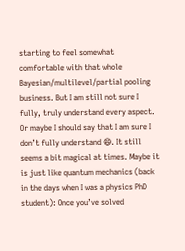starting to feel somewhat comfortable with that whole Bayesian/multilevel/partial pooling business. But I am still not sure I fully, truly understand every aspect. Or maybe I should say that I am sure I don’t fully understand 😄. It still seems a bit magical at times. Maybe it is just like quantum mechanics (back in the days when I was a physics PhD student): Once you’ve solved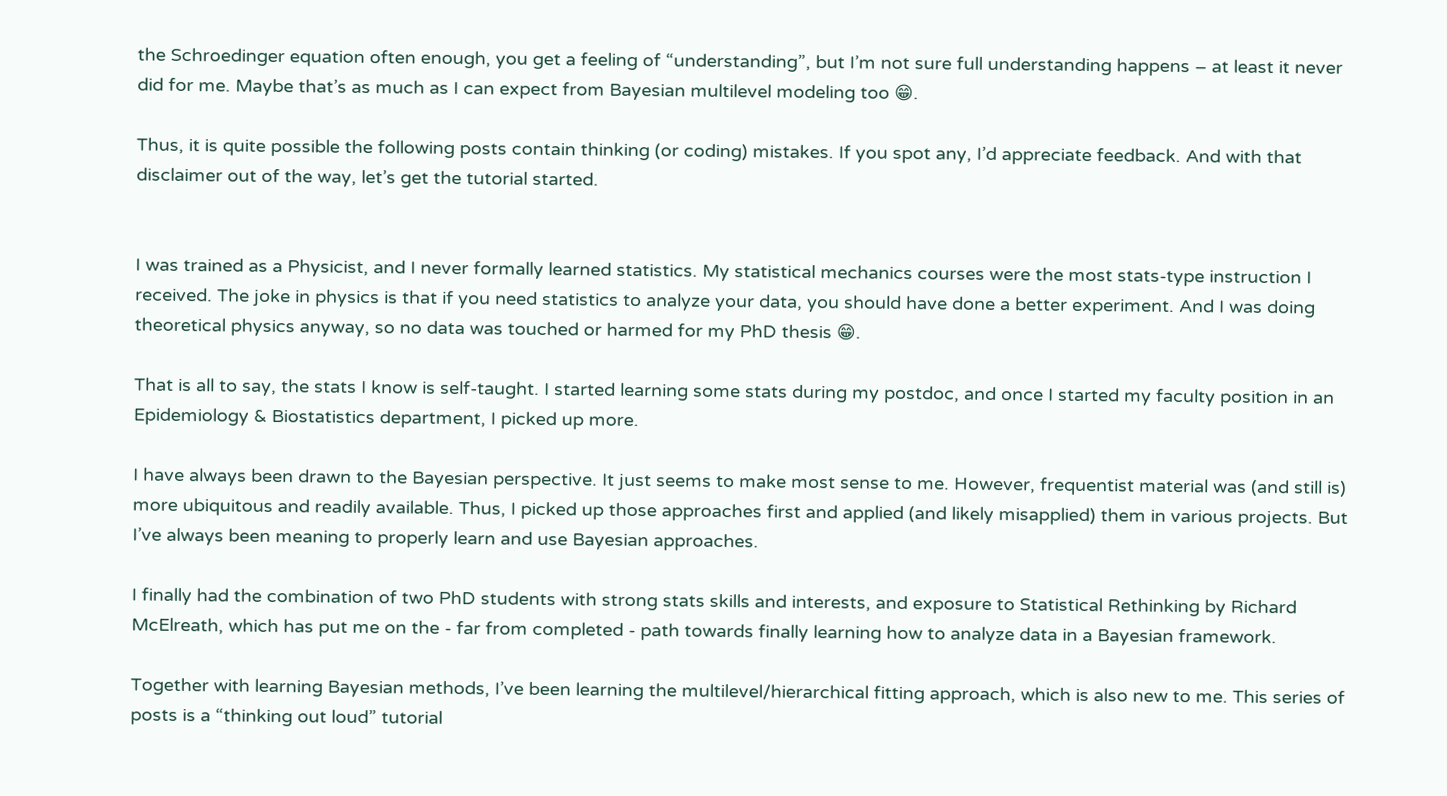the Schroedinger equation often enough, you get a feeling of “understanding”, but I’m not sure full understanding happens – at least it never did for me. Maybe that’s as much as I can expect from Bayesian multilevel modeling too 😁.

Thus, it is quite possible the following posts contain thinking (or coding) mistakes. If you spot any, I’d appreciate feedback. And with that disclaimer out of the way, let’s get the tutorial started.


I was trained as a Physicist, and I never formally learned statistics. My statistical mechanics courses were the most stats-type instruction I received. The joke in physics is that if you need statistics to analyze your data, you should have done a better experiment. And I was doing theoretical physics anyway, so no data was touched or harmed for my PhD thesis 😁.

That is all to say, the stats I know is self-taught. I started learning some stats during my postdoc, and once I started my faculty position in an Epidemiology & Biostatistics department, I picked up more.

I have always been drawn to the Bayesian perspective. It just seems to make most sense to me. However, frequentist material was (and still is) more ubiquitous and readily available. Thus, I picked up those approaches first and applied (and likely misapplied) them in various projects. But I’ve always been meaning to properly learn and use Bayesian approaches.

I finally had the combination of two PhD students with strong stats skills and interests, and exposure to Statistical Rethinking by Richard McElreath, which has put me on the - far from completed - path towards finally learning how to analyze data in a Bayesian framework.

Together with learning Bayesian methods, I’ve been learning the multilevel/hierarchical fitting approach, which is also new to me. This series of posts is a “thinking out loud” tutorial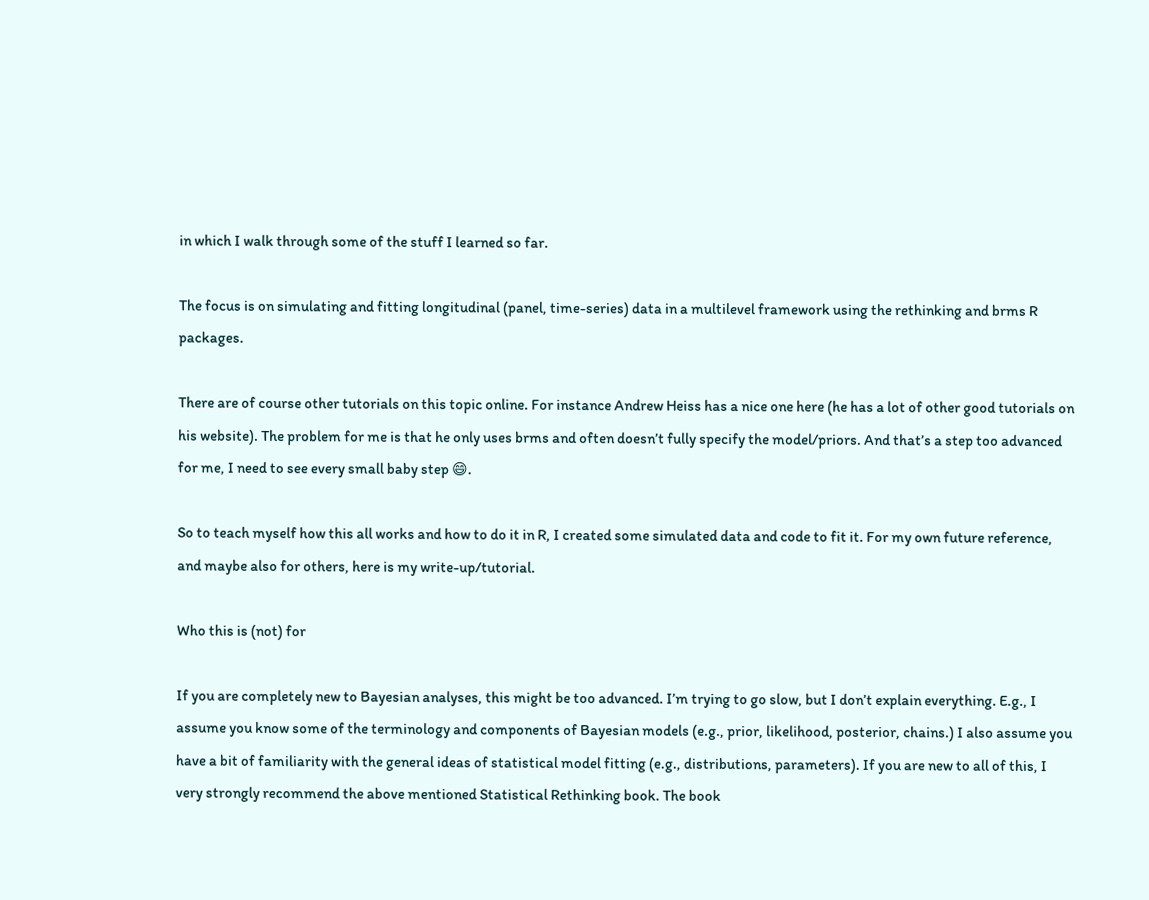in which I walk through some of the stuff I learned so far.

The focus is on simulating and fitting longitudinal (panel, time-series) data in a multilevel framework using the rethinking and brms R packages.

There are of course other tutorials on this topic online. For instance Andrew Heiss has a nice one here (he has a lot of other good tutorials on his website). The problem for me is that he only uses brms and often doesn’t fully specify the model/priors. And that’s a step too advanced for me, I need to see every small baby step 😄.

So to teach myself how this all works and how to do it in R, I created some simulated data and code to fit it. For my own future reference, and maybe also for others, here is my write-up/tutorial.

Who this is (not) for

If you are completely new to Bayesian analyses, this might be too advanced. I’m trying to go slow, but I don’t explain everything. E.g., I assume you know some of the terminology and components of Bayesian models (e.g., prior, likelihood, posterior, chains.) I also assume you have a bit of familiarity with the general ideas of statistical model fitting (e.g., distributions, parameters). If you are new to all of this, I very strongly recommend the above mentioned Statistical Rethinking book. The book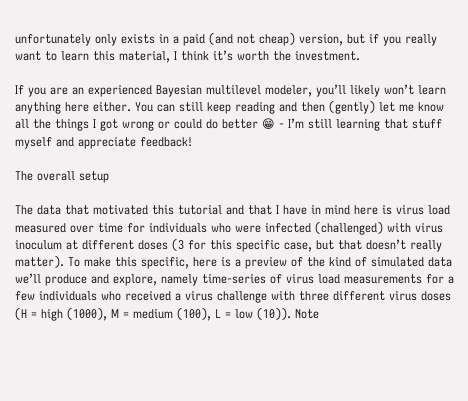unfortunately only exists in a paid (and not cheap) version, but if you really want to learn this material, I think it’s worth the investment.

If you are an experienced Bayesian multilevel modeler, you’ll likely won’t learn anything here either. You can still keep reading and then (gently) let me know all the things I got wrong or could do better 😁 - I’m still learning that stuff myself and appreciate feedback!

The overall setup

The data that motivated this tutorial and that I have in mind here is virus load measured over time for individuals who were infected (challenged) with virus inoculum at different doses (3 for this specific case, but that doesn’t really matter). To make this specific, here is a preview of the kind of simulated data we’ll produce and explore, namely time-series of virus load measurements for a few individuals who received a virus challenge with three different virus doses (H = high (1000), M = medium (100), L = low (10)). Note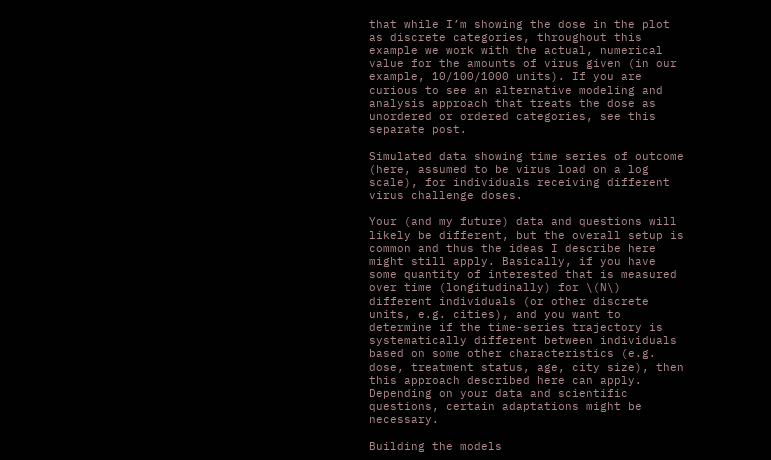that while I’m showing the dose in the plot as discrete categories, throughout this example we work with the actual, numerical value for the amounts of virus given (in our example, 10/100/1000 units). If you are curious to see an alternative modeling and analysis approach that treats the dose as unordered or ordered categories, see this separate post.

Simulated data showing time series of outcome (here, assumed to be virus load on a log scale), for individuals receiving different virus challenge doses.

Your (and my future) data and questions will likely be different, but the overall setup is common and thus the ideas I describe here might still apply. Basically, if you have some quantity of interested that is measured over time (longitudinally) for \(N\) different individuals (or other discrete units, e.g. cities), and you want to determine if the time-series trajectory is systematically different between individuals based on some other characteristics (e.g. dose, treatment status, age, city size), then this approach described here can apply. Depending on your data and scientific questions, certain adaptations might be necessary.

Building the models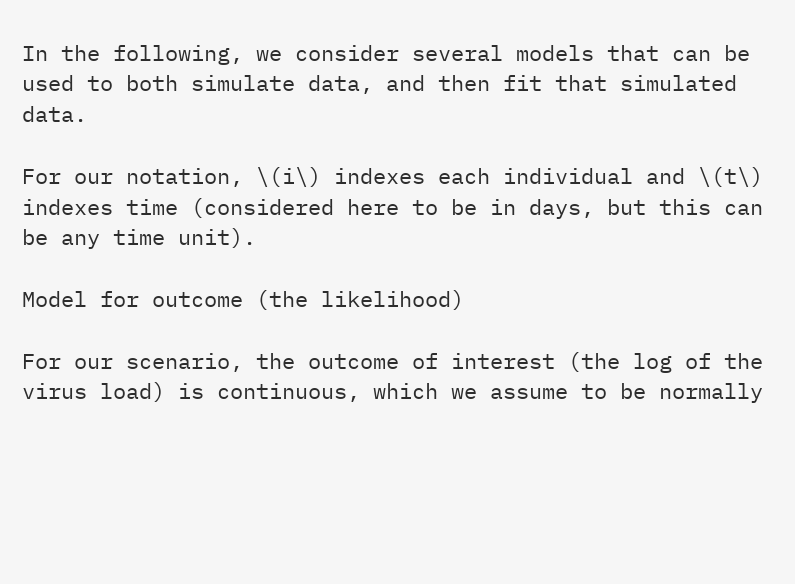In the following, we consider several models that can be used to both simulate data, and then fit that simulated data.

For our notation, \(i\) indexes each individual and \(t\) indexes time (considered here to be in days, but this can be any time unit).

Model for outcome (the likelihood)

For our scenario, the outcome of interest (the log of the virus load) is continuous, which we assume to be normally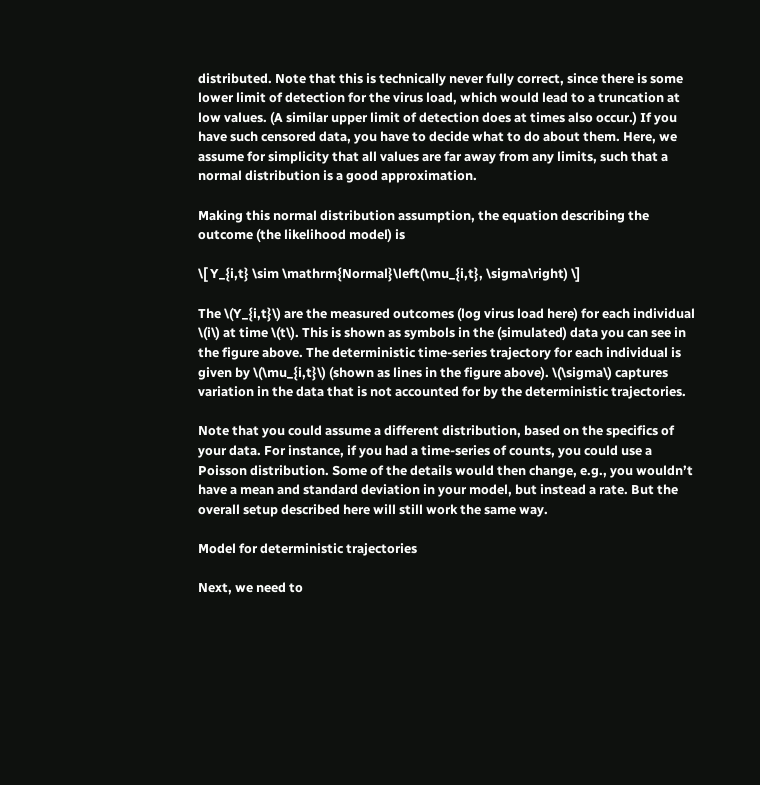distributed. Note that this is technically never fully correct, since there is some lower limit of detection for the virus load, which would lead to a truncation at low values. (A similar upper limit of detection does at times also occur.) If you have such censored data, you have to decide what to do about them. Here, we assume for simplicity that all values are far away from any limits, such that a normal distribution is a good approximation.

Making this normal distribution assumption, the equation describing the outcome (the likelihood model) is

\[ Y_{i,t} \sim \mathrm{Normal}\left(\mu_{i,t}, \sigma\right) \]

The \(Y_{i,t}\) are the measured outcomes (log virus load here) for each individual \(i\) at time \(t\). This is shown as symbols in the (simulated) data you can see in the figure above. The deterministic time-series trajectory for each individual is given by \(\mu_{i,t}\) (shown as lines in the figure above). \(\sigma\) captures variation in the data that is not accounted for by the deterministic trajectories.

Note that you could assume a different distribution, based on the specifics of your data. For instance, if you had a time-series of counts, you could use a Poisson distribution. Some of the details would then change, e.g., you wouldn’t have a mean and standard deviation in your model, but instead a rate. But the overall setup described here will still work the same way.

Model for deterministic trajectories

Next, we need to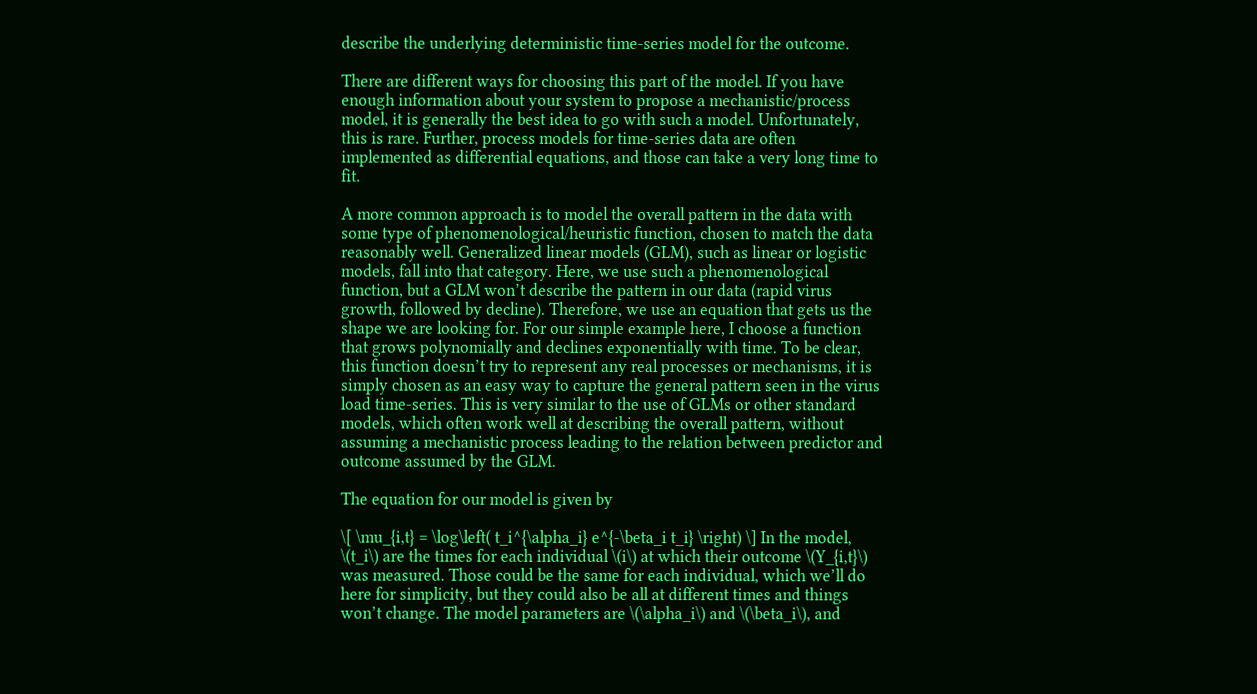describe the underlying deterministic time-series model for the outcome.

There are different ways for choosing this part of the model. If you have enough information about your system to propose a mechanistic/process model, it is generally the best idea to go with such a model. Unfortunately, this is rare. Further, process models for time-series data are often implemented as differential equations, and those can take a very long time to fit.

A more common approach is to model the overall pattern in the data with some type of phenomenological/heuristic function, chosen to match the data reasonably well. Generalized linear models (GLM), such as linear or logistic models, fall into that category. Here, we use such a phenomenological function, but a GLM won’t describe the pattern in our data (rapid virus growth, followed by decline). Therefore, we use an equation that gets us the shape we are looking for. For our simple example here, I choose a function that grows polynomially and declines exponentially with time. To be clear, this function doesn’t try to represent any real processes or mechanisms, it is simply chosen as an easy way to capture the general pattern seen in the virus load time-series. This is very similar to the use of GLMs or other standard models, which often work well at describing the overall pattern, without assuming a mechanistic process leading to the relation between predictor and outcome assumed by the GLM.

The equation for our model is given by

\[ \mu_{i,t} = \log\left( t_i^{\alpha_i} e^{-\beta_i t_i} \right) \] In the model, \(t_i\) are the times for each individual \(i\) at which their outcome \(Y_{i,t}\) was measured. Those could be the same for each individual, which we’ll do here for simplicity, but they could also be all at different times and things won’t change. The model parameters are \(\alpha_i\) and \(\beta_i\), and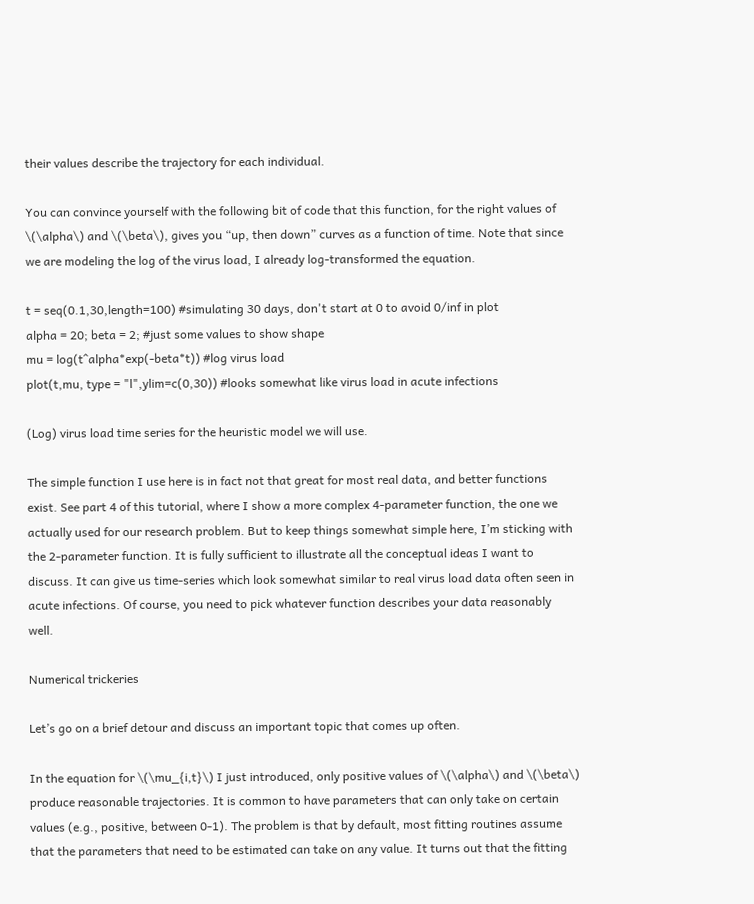their values describe the trajectory for each individual.

You can convince yourself with the following bit of code that this function, for the right values of \(\alpha\) and \(\beta\), gives you “up, then down” curves as a function of time. Note that since we are modeling the log of the virus load, I already log-transformed the equation.

t = seq(0.1,30,length=100) #simulating 30 days, don't start at 0 to avoid 0/inf in plot
alpha = 20; beta = 2; #just some values to show shape
mu = log(t^alpha*exp(-beta*t)) #log virus load
plot(t,mu, type = "l",ylim=c(0,30)) #looks somewhat like virus load in acute infections

(Log) virus load time series for the heuristic model we will use.

The simple function I use here is in fact not that great for most real data, and better functions exist. See part 4 of this tutorial, where I show a more complex 4-parameter function, the one we actually used for our research problem. But to keep things somewhat simple here, I’m sticking with the 2-parameter function. It is fully sufficient to illustrate all the conceptual ideas I want to discuss. It can give us time-series which look somewhat similar to real virus load data often seen in acute infections. Of course, you need to pick whatever function describes your data reasonably well.

Numerical trickeries

Let’s go on a brief detour and discuss an important topic that comes up often.

In the equation for \(\mu_{i,t}\) I just introduced, only positive values of \(\alpha\) and \(\beta\) produce reasonable trajectories. It is common to have parameters that can only take on certain values (e.g., positive, between 0-1). The problem is that by default, most fitting routines assume that the parameters that need to be estimated can take on any value. It turns out that the fitting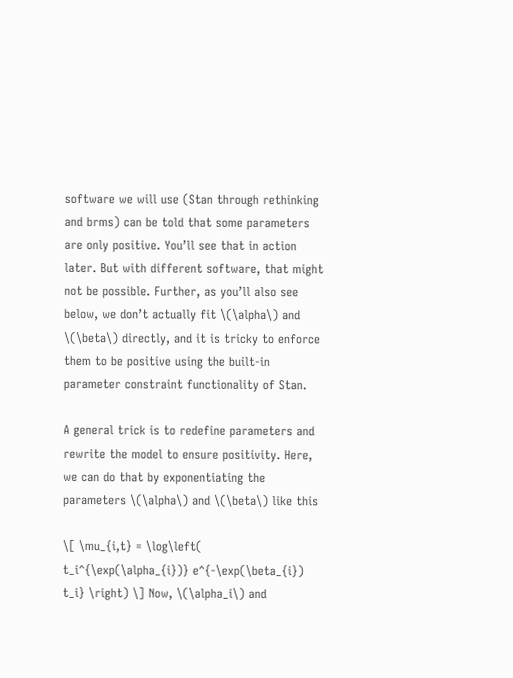software we will use (Stan through rethinking and brms) can be told that some parameters are only positive. You’ll see that in action later. But with different software, that might not be possible. Further, as you’ll also see below, we don’t actually fit \(\alpha\) and \(\beta\) directly, and it is tricky to enforce them to be positive using the built-in parameter constraint functionality of Stan.

A general trick is to redefine parameters and rewrite the model to ensure positivity. Here, we can do that by exponentiating the parameters \(\alpha\) and \(\beta\) like this

\[ \mu_{i,t} = \log\left( t_i^{\exp(\alpha_{i})} e^{-\exp(\beta_{i}) t_i} \right) \] Now, \(\alpha_i\) and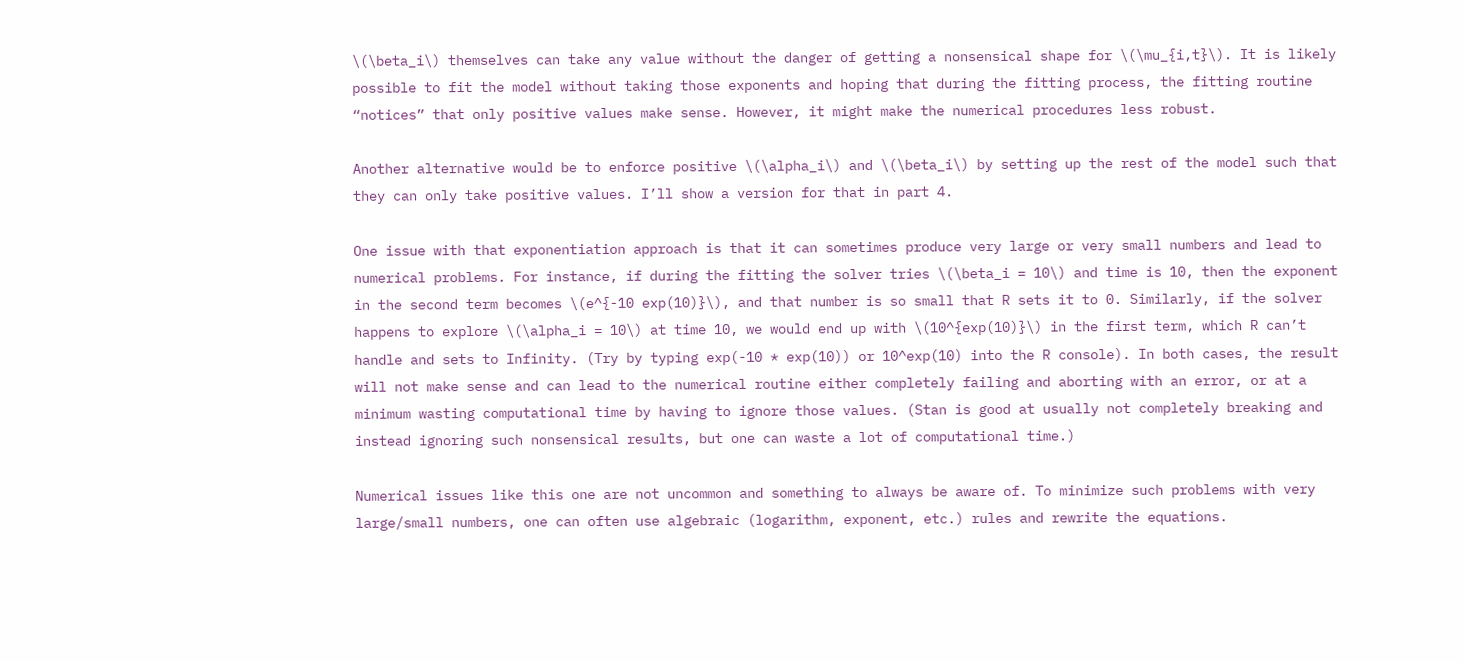\(\beta_i\) themselves can take any value without the danger of getting a nonsensical shape for \(\mu_{i,t}\). It is likely possible to fit the model without taking those exponents and hoping that during the fitting process, the fitting routine “notices” that only positive values make sense. However, it might make the numerical procedures less robust.

Another alternative would be to enforce positive \(\alpha_i\) and \(\beta_i\) by setting up the rest of the model such that they can only take positive values. I’ll show a version for that in part 4.

One issue with that exponentiation approach is that it can sometimes produce very large or very small numbers and lead to numerical problems. For instance, if during the fitting the solver tries \(\beta_i = 10\) and time is 10, then the exponent in the second term becomes \(e^{-10 exp(10)}\), and that number is so small that R sets it to 0. Similarly, if the solver happens to explore \(\alpha_i = 10\) at time 10, we would end up with \(10^{exp(10)}\) in the first term, which R can’t handle and sets to Infinity. (Try by typing exp(-10 * exp(10)) or 10^exp(10) into the R console). In both cases, the result will not make sense and can lead to the numerical routine either completely failing and aborting with an error, or at a minimum wasting computational time by having to ignore those values. (Stan is good at usually not completely breaking and instead ignoring such nonsensical results, but one can waste a lot of computational time.)

Numerical issues like this one are not uncommon and something to always be aware of. To minimize such problems with very large/small numbers, one can often use algebraic (logarithm, exponent, etc.) rules and rewrite the equations.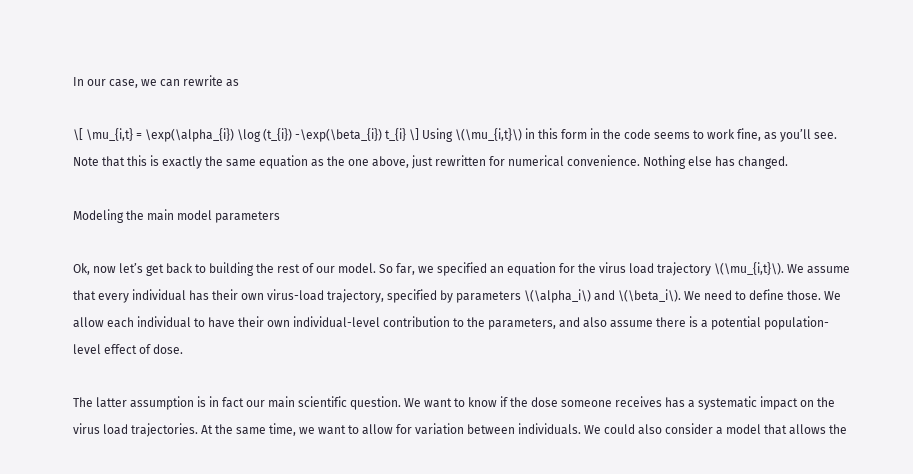In our case, we can rewrite as

\[ \mu_{i,t} = \exp(\alpha_{i}) \log (t_{i}) -\exp(\beta_{i}) t_{i} \] Using \(\mu_{i,t}\) in this form in the code seems to work fine, as you’ll see. Note that this is exactly the same equation as the one above, just rewritten for numerical convenience. Nothing else has changed.

Modeling the main model parameters

Ok, now let’s get back to building the rest of our model. So far, we specified an equation for the virus load trajectory \(\mu_{i,t}\). We assume that every individual has their own virus-load trajectory, specified by parameters \(\alpha_i\) and \(\beta_i\). We need to define those. We allow each individual to have their own individual-level contribution to the parameters, and also assume there is a potential population-level effect of dose.

The latter assumption is in fact our main scientific question. We want to know if the dose someone receives has a systematic impact on the virus load trajectories. At the same time, we want to allow for variation between individuals. We could also consider a model that allows the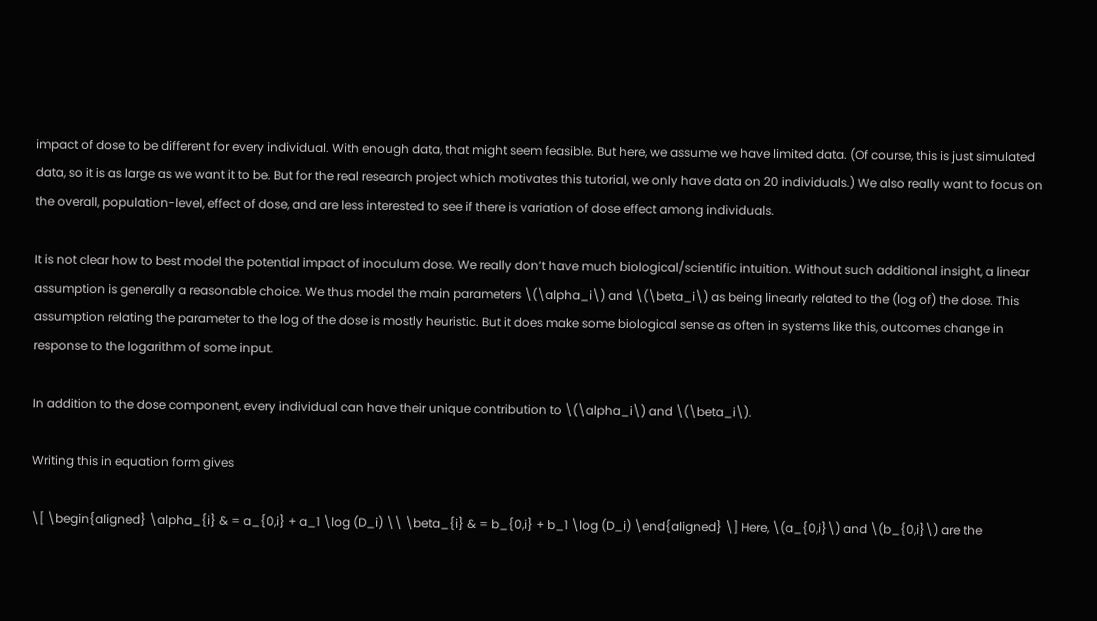impact of dose to be different for every individual. With enough data, that might seem feasible. But here, we assume we have limited data. (Of course, this is just simulated data, so it is as large as we want it to be. But for the real research project which motivates this tutorial, we only have data on 20 individuals.) We also really want to focus on the overall, population-level, effect of dose, and are less interested to see if there is variation of dose effect among individuals.

It is not clear how to best model the potential impact of inoculum dose. We really don’t have much biological/scientific intuition. Without such additional insight, a linear assumption is generally a reasonable choice. We thus model the main parameters \(\alpha_i\) and \(\beta_i\) as being linearly related to the (log of) the dose. This assumption relating the parameter to the log of the dose is mostly heuristic. But it does make some biological sense as often in systems like this, outcomes change in response to the logarithm of some input.

In addition to the dose component, every individual can have their unique contribution to \(\alpha_i\) and \(\beta_i\).

Writing this in equation form gives

\[ \begin{aligned} \alpha_{i} & = a_{0,i} + a_1 \log (D_i) \\ \beta_{i} & = b_{0,i} + b_1 \log (D_i) \end{aligned} \] Here, \(a_{0,i}\) and \(b_{0,i}\) are the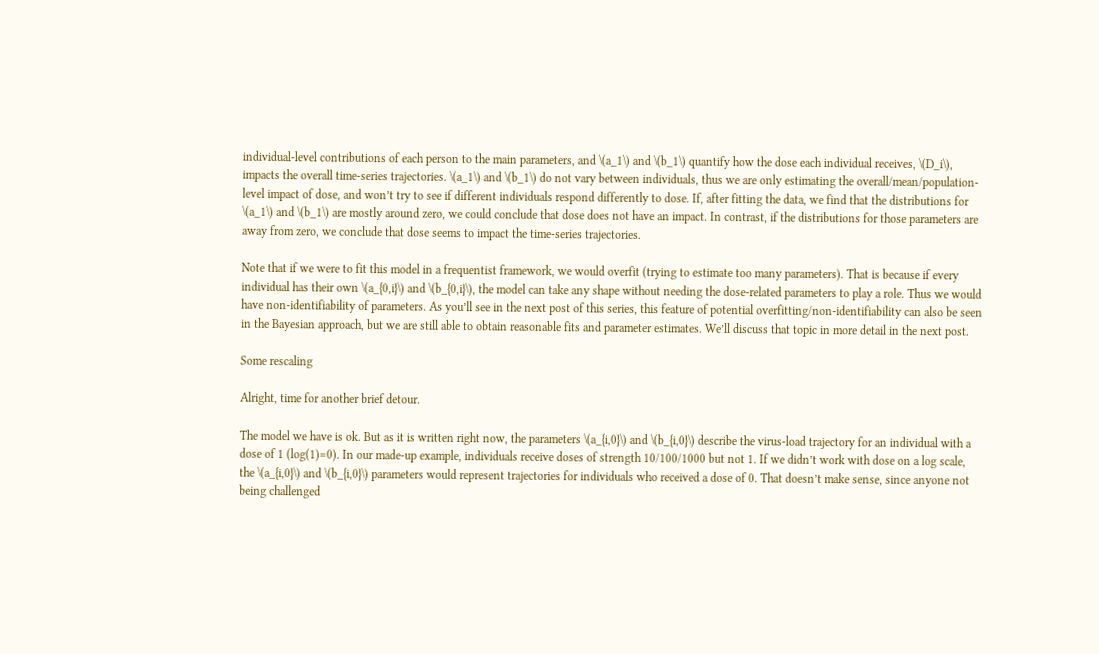individual-level contributions of each person to the main parameters, and \(a_1\) and \(b_1\) quantify how the dose each individual receives, \(D_i\), impacts the overall time-series trajectories. \(a_1\) and \(b_1\) do not vary between individuals, thus we are only estimating the overall/mean/population-level impact of dose, and won’t try to see if different individuals respond differently to dose. If, after fitting the data, we find that the distributions for \(a_1\) and \(b_1\) are mostly around zero, we could conclude that dose does not have an impact. In contrast, if the distributions for those parameters are away from zero, we conclude that dose seems to impact the time-series trajectories.

Note that if we were to fit this model in a frequentist framework, we would overfit (trying to estimate too many parameters). That is because if every individual has their own \(a_{0,i}\) and \(b_{0,i}\), the model can take any shape without needing the dose-related parameters to play a role. Thus we would have non-identifiability of parameters. As you’ll see in the next post of this series, this feature of potential overfitting/non-identifiability can also be seen in the Bayesian approach, but we are still able to obtain reasonable fits and parameter estimates. We’ll discuss that topic in more detail in the next post.

Some rescaling

Alright, time for another brief detour.

The model we have is ok. But as it is written right now, the parameters \(a_{i,0}\) and \(b_{i,0}\) describe the virus-load trajectory for an individual with a dose of 1 (log(1)=0). In our made-up example, individuals receive doses of strength 10/100/1000 but not 1. If we didn’t work with dose on a log scale, the \(a_{i,0}\) and \(b_{i,0}\) parameters would represent trajectories for individuals who received a dose of 0. That doesn’t make sense, since anyone not being challenged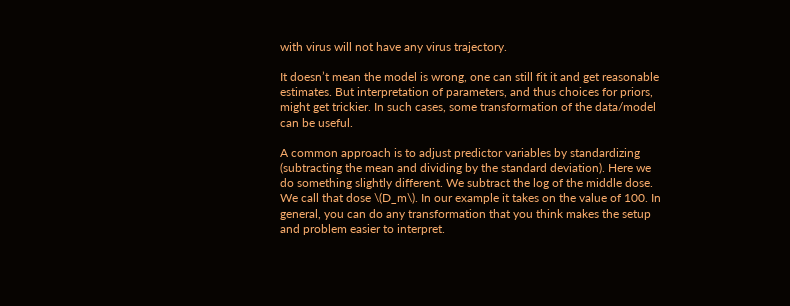with virus will not have any virus trajectory.

It doesn’t mean the model is wrong, one can still fit it and get reasonable estimates. But interpretation of parameters, and thus choices for priors, might get trickier. In such cases, some transformation of the data/model can be useful.

A common approach is to adjust predictor variables by standardizing (subtracting the mean and dividing by the standard deviation). Here we do something slightly different. We subtract the log of the middle dose. We call that dose \(D_m\). In our example it takes on the value of 100. In general, you can do any transformation that you think makes the setup and problem easier to interpret.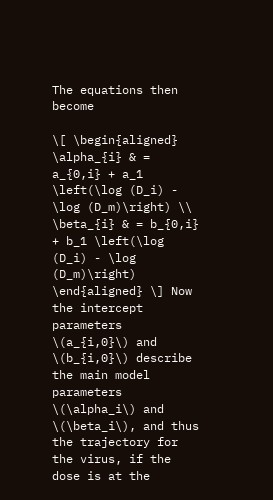The equations then become

\[ \begin{aligned} \alpha_{i} & = a_{0,i} + a_1 \left(\log (D_i) - \log (D_m)\right) \\ \beta_{i} & = b_{0,i} + b_1 \left(\log (D_i) - \log (D_m)\right) \end{aligned} \] Now the intercept parameters \(a_{i,0}\) and \(b_{i,0}\) describe the main model parameters \(\alpha_i\) and \(\beta_i\), and thus the trajectory for the virus, if the dose is at the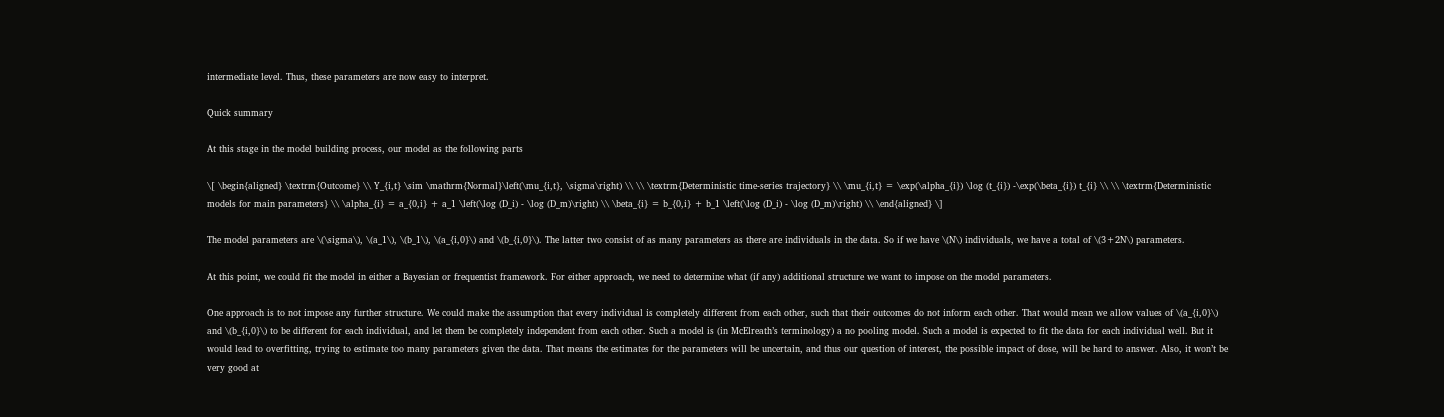intermediate level. Thus, these parameters are now easy to interpret.

Quick summary

At this stage in the model building process, our model as the following parts

\[ \begin{aligned} \textrm{Outcome} \\ Y_{i,t} \sim \mathrm{Normal}\left(\mu_{i,t}, \sigma\right) \\ \\ \textrm{Deterministic time-series trajectory} \\ \mu_{i,t} = \exp(\alpha_{i}) \log (t_{i}) -\exp(\beta_{i}) t_{i} \\ \\ \textrm{Deterministic models for main parameters} \\ \alpha_{i} = a_{0,i} + a_1 \left(\log (D_i) - \log (D_m)\right) \\ \beta_{i} = b_{0,i} + b_1 \left(\log (D_i) - \log (D_m)\right) \\ \end{aligned} \]

The model parameters are \(\sigma\), \(a_1\), \(b_1\), \(a_{i,0}\) and \(b_{i,0}\). The latter two consist of as many parameters as there are individuals in the data. So if we have \(N\) individuals, we have a total of \(3+2N\) parameters.

At this point, we could fit the model in either a Bayesian or frequentist framework. For either approach, we need to determine what (if any) additional structure we want to impose on the model parameters.

One approach is to not impose any further structure. We could make the assumption that every individual is completely different from each other, such that their outcomes do not inform each other. That would mean we allow values of \(a_{i,0}\) and \(b_{i,0}\) to be different for each individual, and let them be completely independent from each other. Such a model is (in McElreath’s terminology) a no pooling model. Such a model is expected to fit the data for each individual well. But it would lead to overfitting, trying to estimate too many parameters given the data. That means the estimates for the parameters will be uncertain, and thus our question of interest, the possible impact of dose, will be hard to answer. Also, it won’t be very good at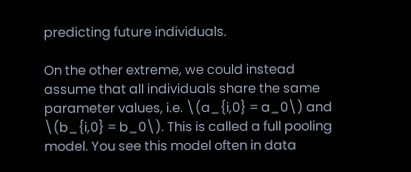predicting future individuals.

On the other extreme, we could instead assume that all individuals share the same parameter values, i.e. \(a_{i,0} = a_0\) and \(b_{i,0} = b_0\). This is called a full pooling model. You see this model often in data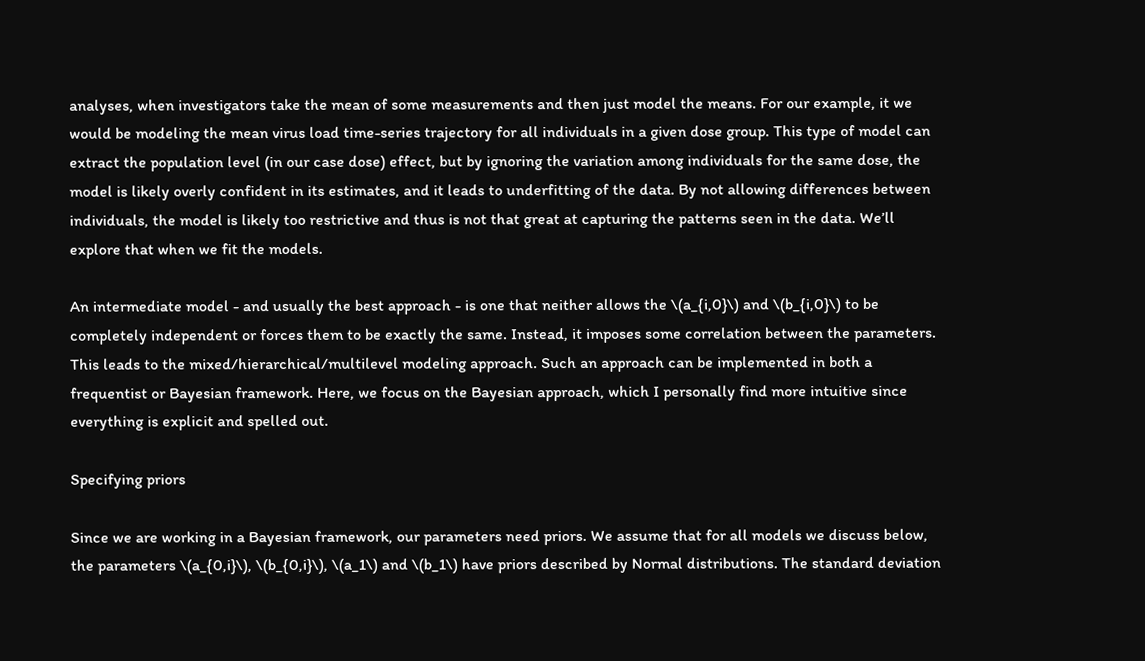analyses, when investigators take the mean of some measurements and then just model the means. For our example, it we would be modeling the mean virus load time-series trajectory for all individuals in a given dose group. This type of model can extract the population level (in our case dose) effect, but by ignoring the variation among individuals for the same dose, the model is likely overly confident in its estimates, and it leads to underfitting of the data. By not allowing differences between individuals, the model is likely too restrictive and thus is not that great at capturing the patterns seen in the data. We’ll explore that when we fit the models.

An intermediate model - and usually the best approach - is one that neither allows the \(a_{i,0}\) and \(b_{i,0}\) to be completely independent or forces them to be exactly the same. Instead, it imposes some correlation between the parameters. This leads to the mixed/hierarchical/multilevel modeling approach. Such an approach can be implemented in both a frequentist or Bayesian framework. Here, we focus on the Bayesian approach, which I personally find more intuitive since everything is explicit and spelled out.

Specifying priors

Since we are working in a Bayesian framework, our parameters need priors. We assume that for all models we discuss below, the parameters \(a_{0,i}\), \(b_{0,i}\), \(a_1\) and \(b_1\) have priors described by Normal distributions. The standard deviation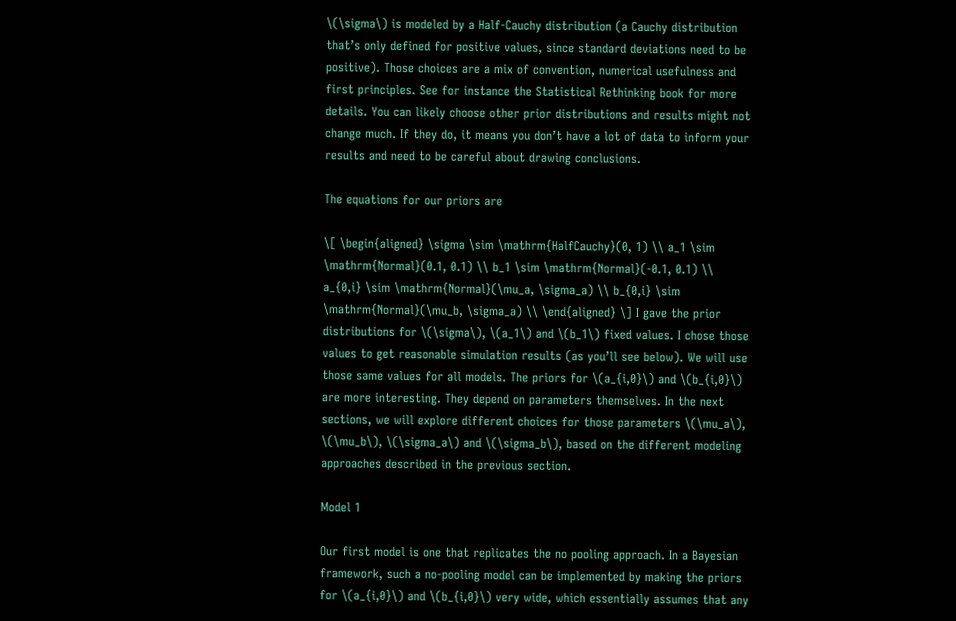\(\sigma\) is modeled by a Half-Cauchy distribution (a Cauchy distribution that’s only defined for positive values, since standard deviations need to be positive). Those choices are a mix of convention, numerical usefulness and first principles. See for instance the Statistical Rethinking book for more details. You can likely choose other prior distributions and results might not change much. If they do, it means you don’t have a lot of data to inform your results and need to be careful about drawing conclusions.

The equations for our priors are

\[ \begin{aligned} \sigma \sim \mathrm{HalfCauchy}(0, 1) \\ a_1 \sim \mathrm{Normal}(0.1, 0.1) \\ b_1 \sim \mathrm{Normal}(-0.1, 0.1) \\ a_{0,i} \sim \mathrm{Normal}(\mu_a, \sigma_a) \\ b_{0,i} \sim \mathrm{Normal}(\mu_b, \sigma_a) \\ \end{aligned} \] I gave the prior distributions for \(\sigma\), \(a_1\) and \(b_1\) fixed values. I chose those values to get reasonable simulation results (as you’ll see below). We will use those same values for all models. The priors for \(a_{i,0}\) and \(b_{i,0}\) are more interesting. They depend on parameters themselves. In the next sections, we will explore different choices for those parameters \(\mu_a\), \(\mu_b\), \(\sigma_a\) and \(\sigma_b\), based on the different modeling approaches described in the previous section.

Model 1

Our first model is one that replicates the no pooling approach. In a Bayesian framework, such a no-pooling model can be implemented by making the priors for \(a_{i,0}\) and \(b_{i,0}\) very wide, which essentially assumes that any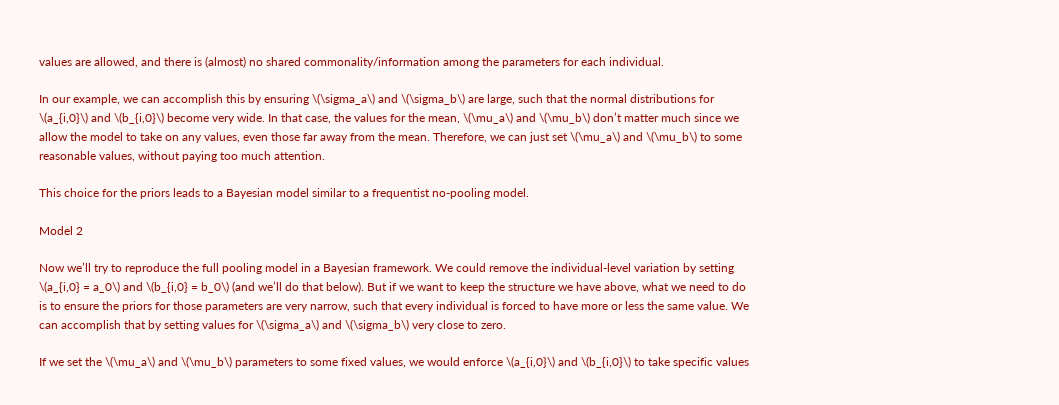values are allowed, and there is (almost) no shared commonality/information among the parameters for each individual.

In our example, we can accomplish this by ensuring \(\sigma_a\) and \(\sigma_b\) are large, such that the normal distributions for \(a_{i,0}\) and \(b_{i,0}\) become very wide. In that case, the values for the mean, \(\mu_a\) and \(\mu_b\) don’t matter much since we allow the model to take on any values, even those far away from the mean. Therefore, we can just set \(\mu_a\) and \(\mu_b\) to some reasonable values, without paying too much attention.

This choice for the priors leads to a Bayesian model similar to a frequentist no-pooling model.

Model 2

Now we’ll try to reproduce the full pooling model in a Bayesian framework. We could remove the individual-level variation by setting \(a_{i,0} = a_0\) and \(b_{i,0} = b_0\) (and we’ll do that below). But if we want to keep the structure we have above, what we need to do is to ensure the priors for those parameters are very narrow, such that every individual is forced to have more or less the same value. We can accomplish that by setting values for \(\sigma_a\) and \(\sigma_b\) very close to zero.

If we set the \(\mu_a\) and \(\mu_b\) parameters to some fixed values, we would enforce \(a_{i,0}\) and \(b_{i,0}\) to take specific values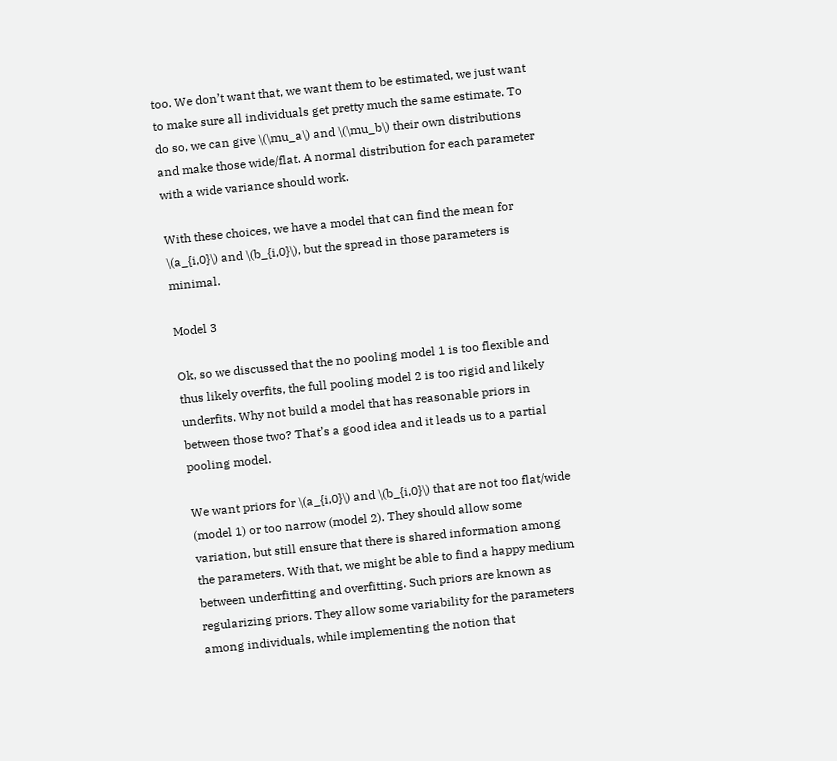too. We don’t want that, we want them to be estimated, we just want to make sure all individuals get pretty much the same estimate. To do so, we can give \(\mu_a\) and \(\mu_b\) their own distributions and make those wide/flat. A normal distribution for each parameter with a wide variance should work.

With these choices, we have a model that can find the mean for \(a_{i,0}\) and \(b_{i,0}\), but the spread in those parameters is minimal.

Model 3

Ok, so we discussed that the no pooling model 1 is too flexible and thus likely overfits, the full pooling model 2 is too rigid and likely underfits. Why not build a model that has reasonable priors in between those two? That’s a good idea and it leads us to a partial pooling model.

We want priors for \(a_{i,0}\) and \(b_{i,0}\) that are not too flat/wide (model 1) or too narrow (model 2). They should allow some variation, but still ensure that there is shared information among the parameters. With that, we might be able to find a happy medium between underfitting and overfitting. Such priors are known as regularizing priors. They allow some variability for the parameters among individuals, while implementing the notion that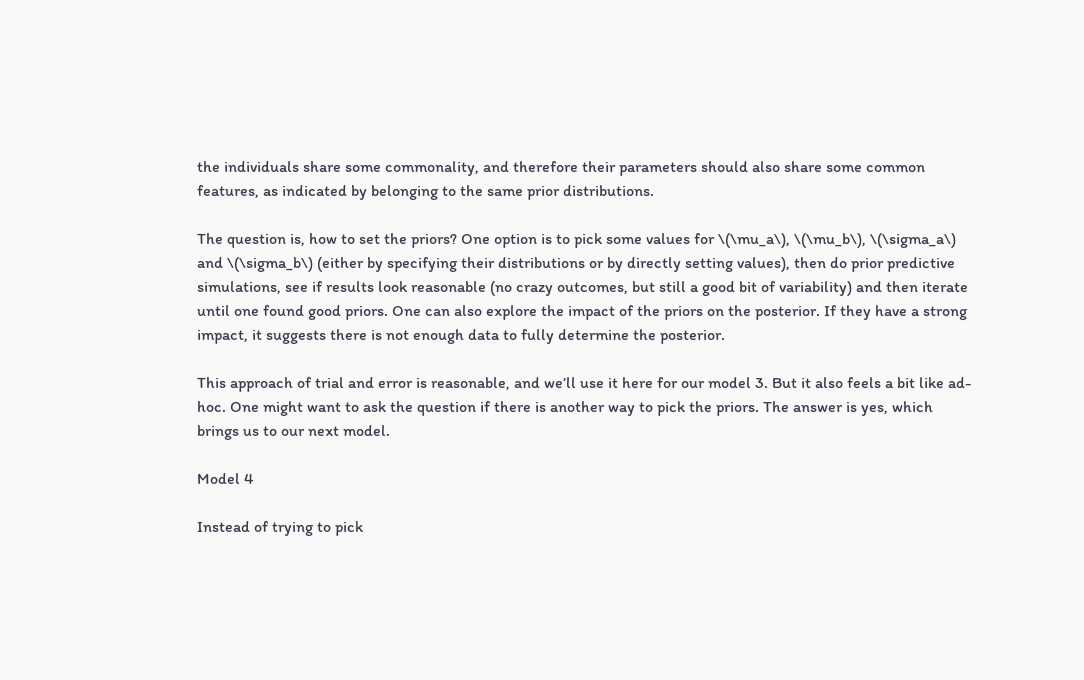the individuals share some commonality, and therefore their parameters should also share some common features, as indicated by belonging to the same prior distributions.

The question is, how to set the priors? One option is to pick some values for \(\mu_a\), \(\mu_b\), \(\sigma_a\) and \(\sigma_b\) (either by specifying their distributions or by directly setting values), then do prior predictive simulations, see if results look reasonable (no crazy outcomes, but still a good bit of variability) and then iterate until one found good priors. One can also explore the impact of the priors on the posterior. If they have a strong impact, it suggests there is not enough data to fully determine the posterior.

This approach of trial and error is reasonable, and we’ll use it here for our model 3. But it also feels a bit like ad-hoc. One might want to ask the question if there is another way to pick the priors. The answer is yes, which brings us to our next model.

Model 4

Instead of trying to pick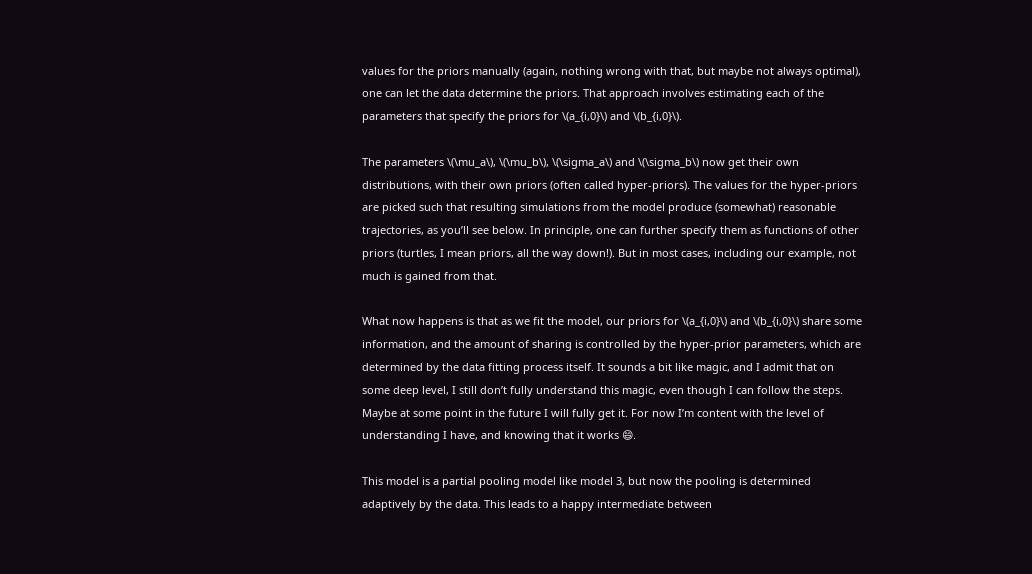values for the priors manually (again, nothing wrong with that, but maybe not always optimal), one can let the data determine the priors. That approach involves estimating each of the parameters that specify the priors for \(a_{i,0}\) and \(b_{i,0}\).

The parameters \(\mu_a\), \(\mu_b\), \(\sigma_a\) and \(\sigma_b\) now get their own distributions, with their own priors (often called hyper-priors). The values for the hyper-priors are picked such that resulting simulations from the model produce (somewhat) reasonable trajectories, as you’ll see below. In principle, one can further specify them as functions of other priors (turtles, I mean priors, all the way down!). But in most cases, including our example, not much is gained from that.

What now happens is that as we fit the model, our priors for \(a_{i,0}\) and \(b_{i,0}\) share some information, and the amount of sharing is controlled by the hyper-prior parameters, which are determined by the data fitting process itself. It sounds a bit like magic, and I admit that on some deep level, I still don’t fully understand this magic, even though I can follow the steps. Maybe at some point in the future I will fully get it. For now I’m content with the level of understanding I have, and knowing that it works 😄.

This model is a partial pooling model like model 3, but now the pooling is determined adaptively by the data. This leads to a happy intermediate between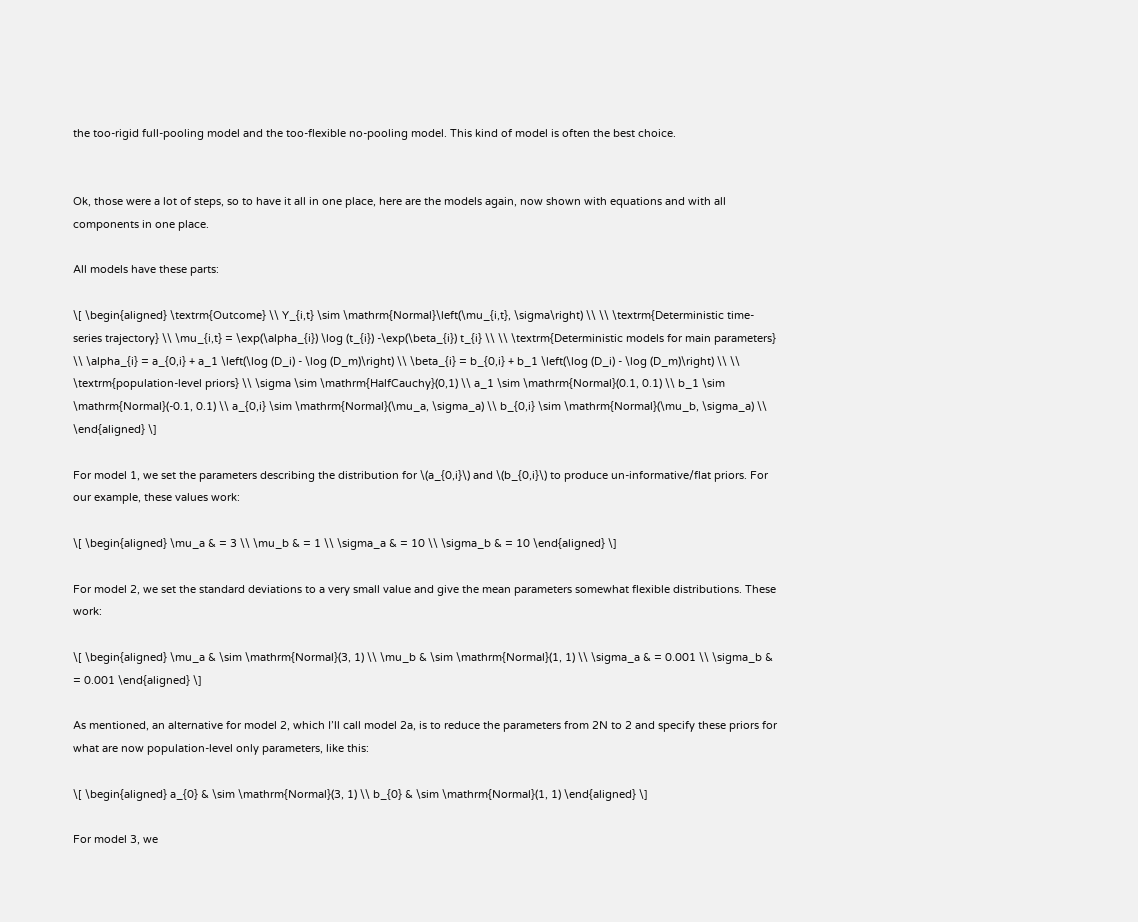the too-rigid full-pooling model and the too-flexible no-pooling model. This kind of model is often the best choice.


Ok, those were a lot of steps, so to have it all in one place, here are the models again, now shown with equations and with all components in one place.

All models have these parts:

\[ \begin{aligned} \textrm{Outcome} \\ Y_{i,t} \sim \mathrm{Normal}\left(\mu_{i,t}, \sigma\right) \\ \\ \textrm{Deterministic time-series trajectory} \\ \mu_{i,t} = \exp(\alpha_{i}) \log (t_{i}) -\exp(\beta_{i}) t_{i} \\ \\ \textrm{Deterministic models for main parameters} \\ \alpha_{i} = a_{0,i} + a_1 \left(\log (D_i) - \log (D_m)\right) \\ \beta_{i} = b_{0,i} + b_1 \left(\log (D_i) - \log (D_m)\right) \\ \\ \textrm{population-level priors} \\ \sigma \sim \mathrm{HalfCauchy}(0,1) \\ a_1 \sim \mathrm{Normal}(0.1, 0.1) \\ b_1 \sim \mathrm{Normal}(-0.1, 0.1) \\ a_{0,i} \sim \mathrm{Normal}(\mu_a, \sigma_a) \\ b_{0,i} \sim \mathrm{Normal}(\mu_b, \sigma_a) \\ \end{aligned} \]

For model 1, we set the parameters describing the distribution for \(a_{0,i}\) and \(b_{0,i}\) to produce un-informative/flat priors. For our example, these values work:

\[ \begin{aligned} \mu_a & = 3 \\ \mu_b & = 1 \\ \sigma_a & = 10 \\ \sigma_b & = 10 \end{aligned} \]

For model 2, we set the standard deviations to a very small value and give the mean parameters somewhat flexible distributions. These work:

\[ \begin{aligned} \mu_a & \sim \mathrm{Normal}(3, 1) \\ \mu_b & \sim \mathrm{Normal}(1, 1) \\ \sigma_a & = 0.001 \\ \sigma_b & = 0.001 \end{aligned} \]

As mentioned, an alternative for model 2, which I’ll call model 2a, is to reduce the parameters from 2N to 2 and specify these priors for what are now population-level only parameters, like this:

\[ \begin{aligned} a_{0} & \sim \mathrm{Normal}(3, 1) \\ b_{0} & \sim \mathrm{Normal}(1, 1) \end{aligned} \]

For model 3, we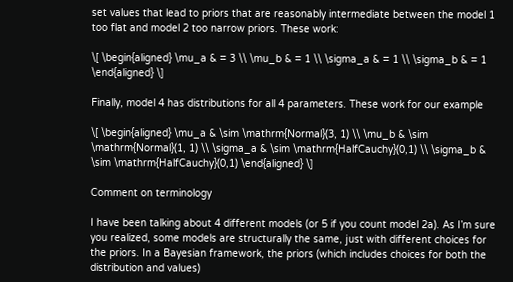set values that lead to priors that are reasonably intermediate between the model 1 too flat and model 2 too narrow priors. These work:

\[ \begin{aligned} \mu_a & = 3 \\ \mu_b & = 1 \\ \sigma_a & = 1 \\ \sigma_b & = 1 \end{aligned} \]

Finally, model 4 has distributions for all 4 parameters. These work for our example

\[ \begin{aligned} \mu_a & \sim \mathrm{Normal}(3, 1) \\ \mu_b & \sim \mathrm{Normal}(1, 1) \\ \sigma_a & \sim \mathrm{HalfCauchy}(0,1) \\ \sigma_b & \sim \mathrm{HalfCauchy}(0,1) \end{aligned} \]

Comment on terminology

I have been talking about 4 different models (or 5 if you count model 2a). As I’m sure you realized, some models are structurally the same, just with different choices for the priors. In a Bayesian framework, the priors (which includes choices for both the distribution and values)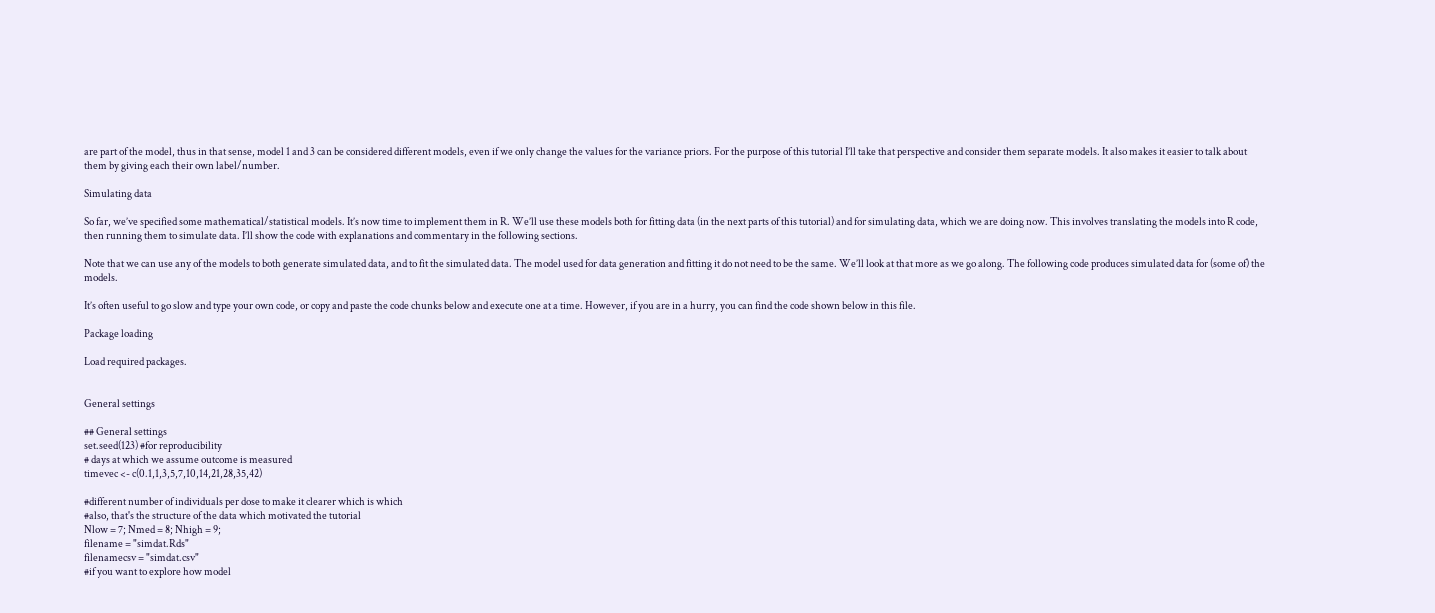are part of the model, thus in that sense, model 1 and 3 can be considered different models, even if we only change the values for the variance priors. For the purpose of this tutorial I’ll take that perspective and consider them separate models. It also makes it easier to talk about them by giving each their own label/number.

Simulating data

So far, we’ve specified some mathematical/statistical models. It’s now time to implement them in R. We’ll use these models both for fitting data (in the next parts of this tutorial) and for simulating data, which we are doing now. This involves translating the models into R code, then running them to simulate data. I’ll show the code with explanations and commentary in the following sections.

Note that we can use any of the models to both generate simulated data, and to fit the simulated data. The model used for data generation and fitting it do not need to be the same. We’ll look at that more as we go along. The following code produces simulated data for (some of) the models.

It’s often useful to go slow and type your own code, or copy and paste the code chunks below and execute one at a time. However, if you are in a hurry, you can find the code shown below in this file.

Package loading

Load required packages.


General settings

## General settings
set.seed(123) #for reproducibility
# days at which we assume outcome is measured
timevec <- c(0.1,1,3,5,7,10,14,21,28,35,42)

#different number of individuals per dose to make it clearer which is which
#also, that's the structure of the data which motivated the tutorial
Nlow = 7; Nmed = 8; Nhigh = 9;
filename = "simdat.Rds"
filenamecsv = "simdat.csv"
#if you want to explore how model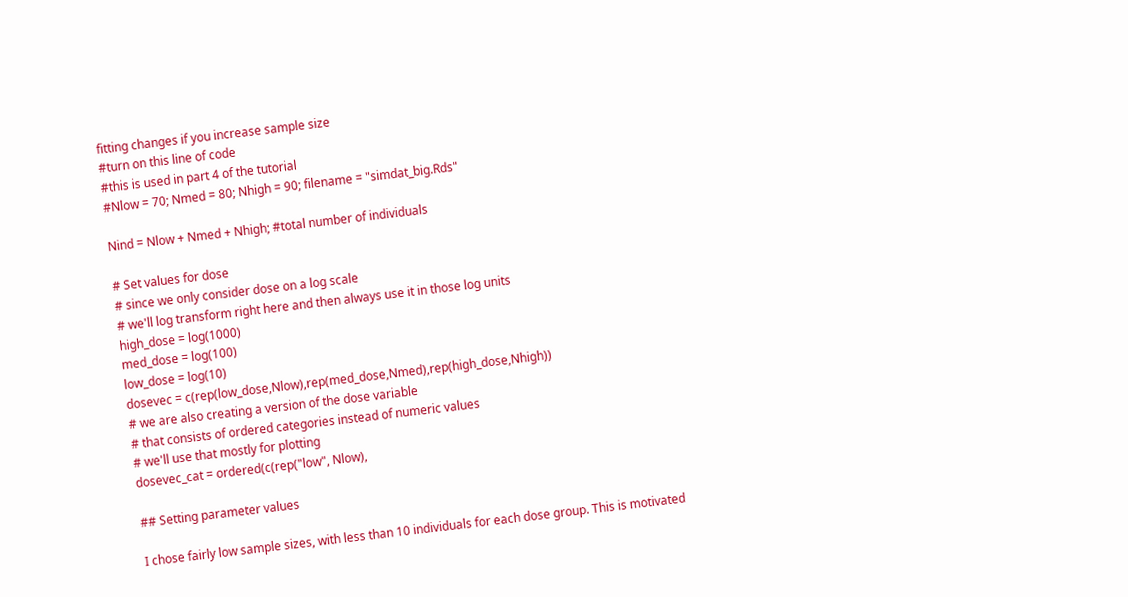fitting changes if you increase sample size
#turn on this line of code
#this is used in part 4 of the tutorial
#Nlow = 70; Nmed = 80; Nhigh = 90; filename = "simdat_big.Rds"

Nind = Nlow + Nmed + Nhigh; #total number of individuals

# Set values for dose
# since we only consider dose on a log scale
# we'll log transform right here and then always use it in those log units
high_dose = log(1000)
med_dose = log(100)
low_dose = log(10)
dosevec = c(rep(low_dose,Nlow),rep(med_dose,Nmed),rep(high_dose,Nhigh))
# we are also creating a version of the dose variable
# that consists of ordered categories instead of numeric values
# we'll use that mostly for plotting
dosevec_cat = ordered(c(rep("low", Nlow),

## Setting parameter values

I chose fairly low sample sizes, with less than 10 individuals for each dose group. This is motivated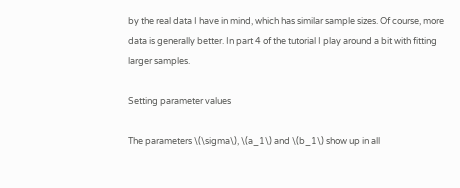by the real data I have in mind, which has similar sample sizes. Of course, more data is generally better. In part 4 of the tutorial I play around a bit with fitting larger samples.

Setting parameter values

The parameters \(\sigma\), \(a_1\) and \(b_1\) show up in all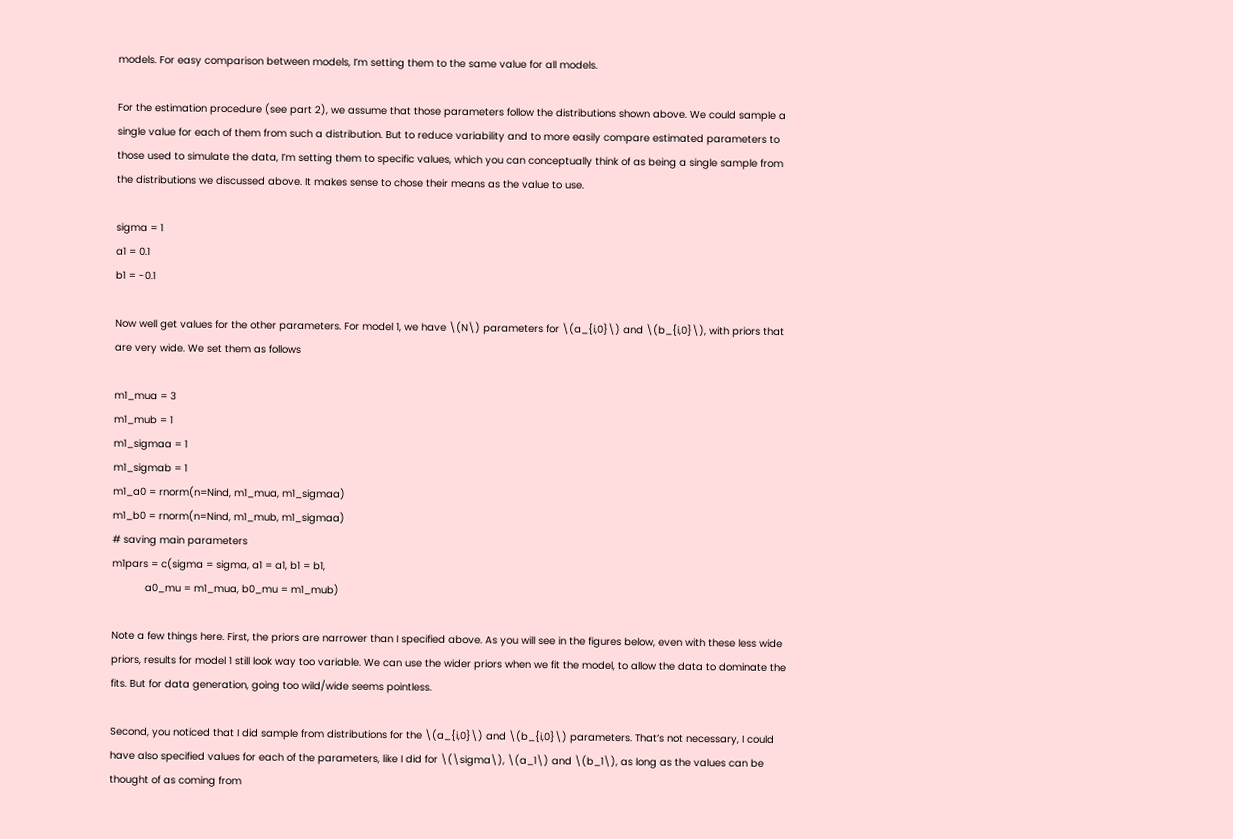models. For easy comparison between models, I’m setting them to the same value for all models.

For the estimation procedure (see part 2), we assume that those parameters follow the distributions shown above. We could sample a single value for each of them from such a distribution. But to reduce variability and to more easily compare estimated parameters to those used to simulate the data, I’m setting them to specific values, which you can conceptually think of as being a single sample from the distributions we discussed above. It makes sense to chose their means as the value to use.

sigma = 1
a1 = 0.1
b1 = -0.1

Now well get values for the other parameters. For model 1, we have \(N\) parameters for \(a_{i,0}\) and \(b_{i,0}\), with priors that are very wide. We set them as follows

m1_mua = 3
m1_mub = 1
m1_sigmaa = 1
m1_sigmab = 1
m1_a0 = rnorm(n=Nind, m1_mua, m1_sigmaa)
m1_b0 = rnorm(n=Nind, m1_mub, m1_sigmaa)
# saving main parameters
m1pars = c(sigma = sigma, a1 = a1, b1 = b1,
           a0_mu = m1_mua, b0_mu = m1_mub)

Note a few things here. First, the priors are narrower than I specified above. As you will see in the figures below, even with these less wide priors, results for model 1 still look way too variable. We can use the wider priors when we fit the model, to allow the data to dominate the fits. But for data generation, going too wild/wide seems pointless.

Second, you noticed that I did sample from distributions for the \(a_{i,0}\) and \(b_{i,0}\) parameters. That’s not necessary, I could have also specified values for each of the parameters, like I did for \(\sigma\), \(a_1\) and \(b_1\), as long as the values can be thought of as coming from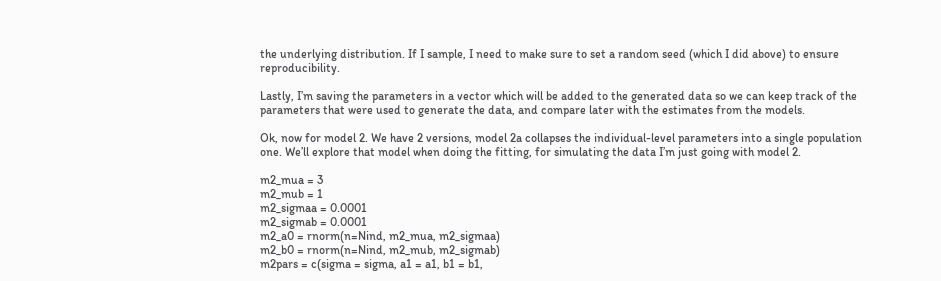the underlying distribution. If I sample, I need to make sure to set a random seed (which I did above) to ensure reproducibility.

Lastly, I’m saving the parameters in a vector which will be added to the generated data so we can keep track of the parameters that were used to generate the data, and compare later with the estimates from the models.

Ok, now for model 2. We have 2 versions, model 2a collapses the individual-level parameters into a single population one. We’ll explore that model when doing the fitting, for simulating the data I’m just going with model 2.

m2_mua = 3
m2_mub = 1
m2_sigmaa = 0.0001
m2_sigmab = 0.0001
m2_a0 = rnorm(n=Nind, m2_mua, m2_sigmaa)
m2_b0 = rnorm(n=Nind, m2_mub, m2_sigmab)
m2pars = c(sigma = sigma, a1 = a1, b1 = b1,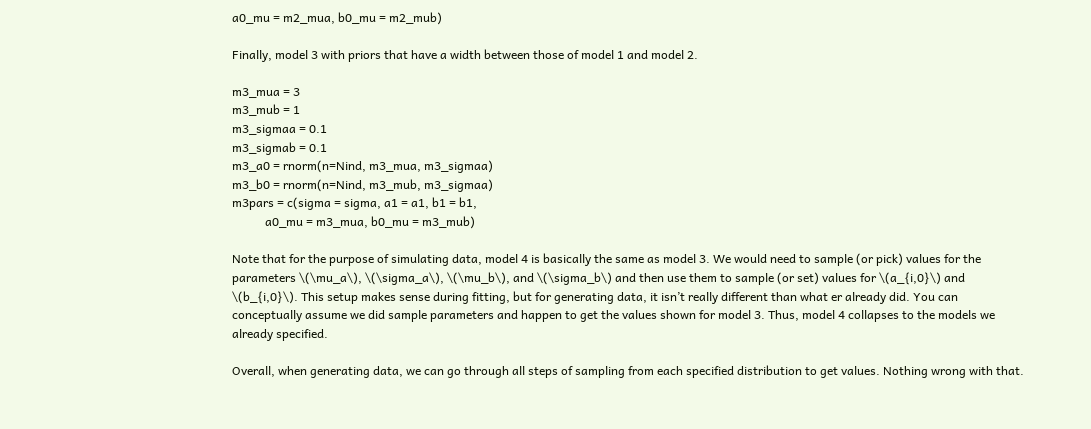a0_mu = m2_mua, b0_mu = m2_mub)

Finally, model 3 with priors that have a width between those of model 1 and model 2.

m3_mua = 3
m3_mub = 1
m3_sigmaa = 0.1
m3_sigmab = 0.1
m3_a0 = rnorm(n=Nind, m3_mua, m3_sigmaa)
m3_b0 = rnorm(n=Nind, m3_mub, m3_sigmaa)
m3pars = c(sigma = sigma, a1 = a1, b1 = b1,
           a0_mu = m3_mua, b0_mu = m3_mub)

Note that for the purpose of simulating data, model 4 is basically the same as model 3. We would need to sample (or pick) values for the parameters \(\mu_a\), \(\sigma_a\), \(\mu_b\), and \(\sigma_b\) and then use them to sample (or set) values for \(a_{i,0}\) and \(b_{i,0}\). This setup makes sense during fitting, but for generating data, it isn’t really different than what er already did. You can conceptually assume we did sample parameters and happen to get the values shown for model 3. Thus, model 4 collapses to the models we already specified.

Overall, when generating data, we can go through all steps of sampling from each specified distribution to get values. Nothing wrong with that.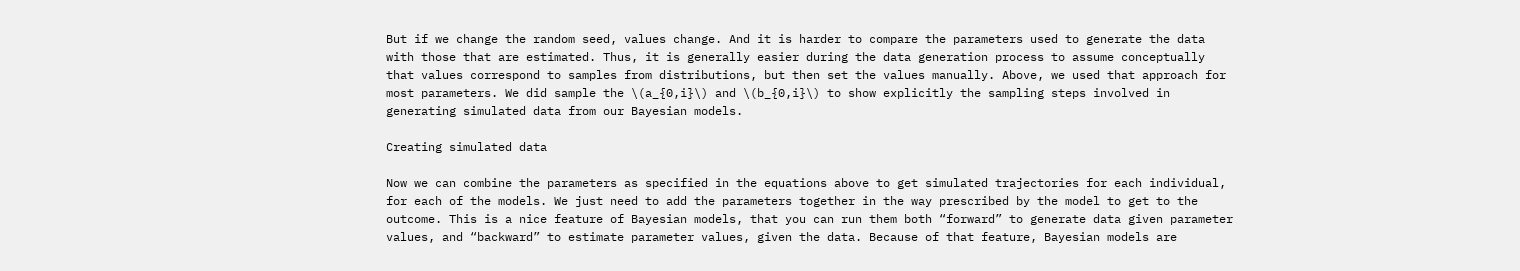But if we change the random seed, values change. And it is harder to compare the parameters used to generate the data with those that are estimated. Thus, it is generally easier during the data generation process to assume conceptually that values correspond to samples from distributions, but then set the values manually. Above, we used that approach for most parameters. We did sample the \(a_{0,i}\) and \(b_{0,i}\) to show explicitly the sampling steps involved in generating simulated data from our Bayesian models.

Creating simulated data

Now we can combine the parameters as specified in the equations above to get simulated trajectories for each individual, for each of the models. We just need to add the parameters together in the way prescribed by the model to get to the outcome. This is a nice feature of Bayesian models, that you can run them both “forward” to generate data given parameter values, and “backward” to estimate parameter values, given the data. Because of that feature, Bayesian models are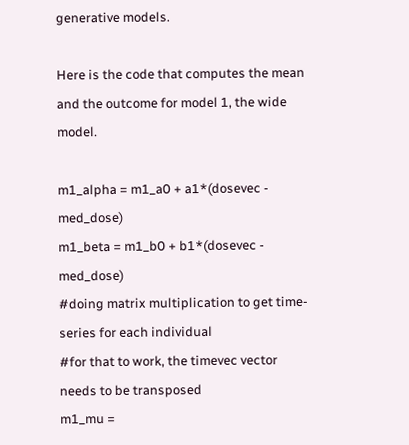generative models.

Here is the code that computes the mean and the outcome for model 1, the wide model.

m1_alpha = m1_a0 + a1*(dosevec - med_dose)
m1_beta = m1_b0 + b1*(dosevec - med_dose)
#doing matrix multiplication to get time-series for each individual
#for that to work, the timevec vector needs to be transposed
m1_mu =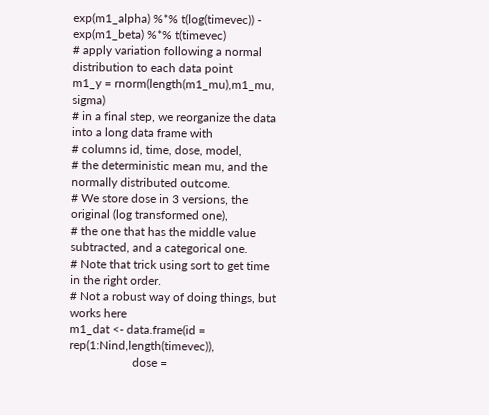exp(m1_alpha) %*% t(log(timevec)) - exp(m1_beta) %*% t(timevec)
# apply variation following a normal distribution to each data point
m1_y = rnorm(length(m1_mu),m1_mu, sigma)
# in a final step, we reorganize the data into a long data frame with
# columns id, time, dose, model,
# the deterministic mean mu, and the normally distributed outcome.
# We store dose in 3 versions, the original (log transformed one),
# the one that has the middle value subtracted, and a categorical one.
# Note that trick using sort to get time in the right order.
# Not a robust way of doing things, but works here
m1_dat <- data.frame(id = rep(1:Nind,length(timevec)),
                     dose =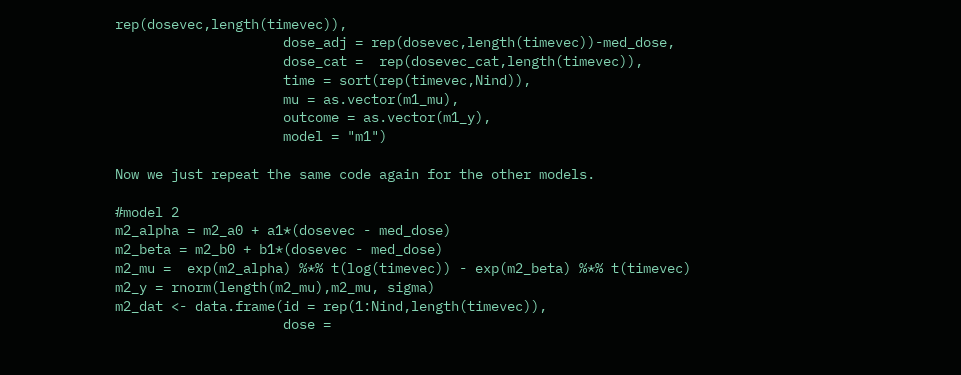rep(dosevec,length(timevec)),
                     dose_adj = rep(dosevec,length(timevec))-med_dose,
                     dose_cat =  rep(dosevec_cat,length(timevec)),
                     time = sort(rep(timevec,Nind)),
                     mu = as.vector(m1_mu),
                     outcome = as.vector(m1_y),
                     model = "m1")

Now we just repeat the same code again for the other models.

#model 2
m2_alpha = m2_a0 + a1*(dosevec - med_dose)
m2_beta = m2_b0 + b1*(dosevec - med_dose)
m2_mu =  exp(m2_alpha) %*% t(log(timevec)) - exp(m2_beta) %*% t(timevec)
m2_y = rnorm(length(m2_mu),m2_mu, sigma)
m2_dat <- data.frame(id = rep(1:Nind,length(timevec)),
                     dose =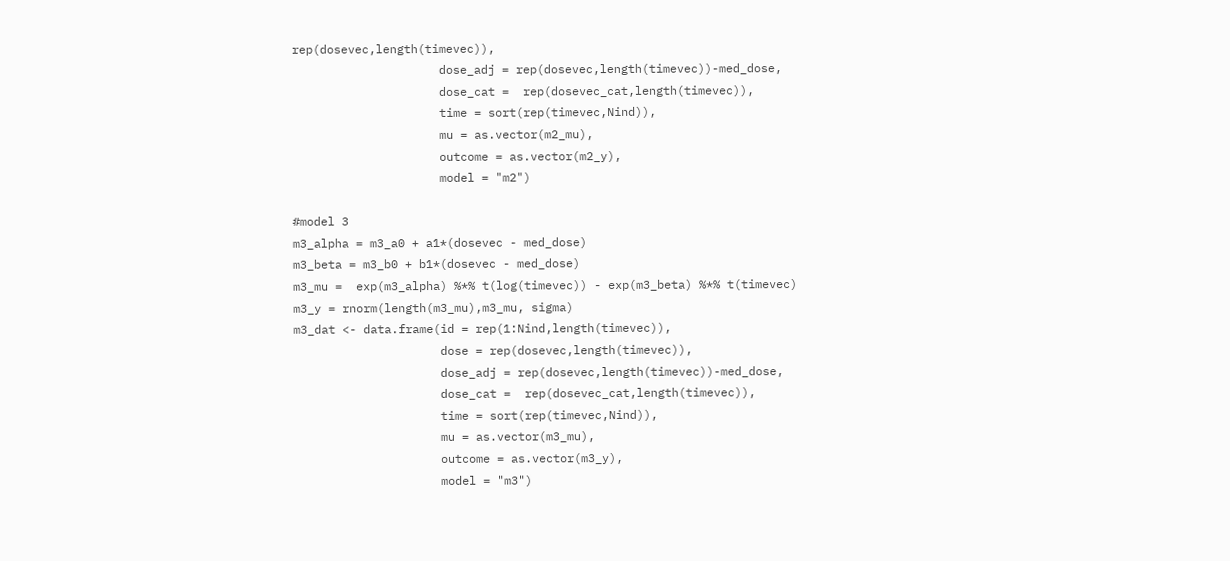rep(dosevec,length(timevec)),
                     dose_adj = rep(dosevec,length(timevec))-med_dose,
                     dose_cat =  rep(dosevec_cat,length(timevec)),
                     time = sort(rep(timevec,Nind)),
                     mu = as.vector(m2_mu),
                     outcome = as.vector(m2_y),
                     model = "m2")

#model 3
m3_alpha = m3_a0 + a1*(dosevec - med_dose)
m3_beta = m3_b0 + b1*(dosevec - med_dose)
m3_mu =  exp(m3_alpha) %*% t(log(timevec)) - exp(m3_beta) %*% t(timevec)
m3_y = rnorm(length(m3_mu),m3_mu, sigma)
m3_dat <- data.frame(id = rep(1:Nind,length(timevec)),
                     dose = rep(dosevec,length(timevec)),
                     dose_adj = rep(dosevec,length(timevec))-med_dose,
                     dose_cat =  rep(dosevec_cat,length(timevec)),
                     time = sort(rep(timevec,Nind)),
                     mu = as.vector(m3_mu),
                     outcome = as.vector(m3_y),
                     model = "m3")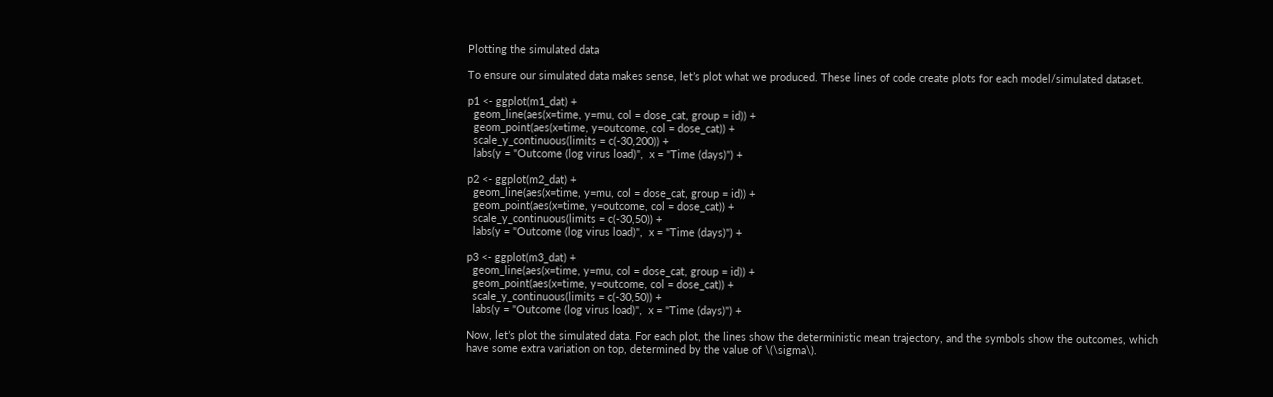Plotting the simulated data

To ensure our simulated data makes sense, let’s plot what we produced. These lines of code create plots for each model/simulated dataset.

p1 <- ggplot(m1_dat) +
  geom_line(aes(x=time, y=mu, col = dose_cat, group = id)) +
  geom_point(aes(x=time, y=outcome, col = dose_cat)) +
  scale_y_continuous(limits = c(-30,200)) +
  labs(y = "Outcome (log virus load)",  x = "Time (days)") +

p2 <- ggplot(m2_dat) +
  geom_line(aes(x=time, y=mu, col = dose_cat, group = id)) +
  geom_point(aes(x=time, y=outcome, col = dose_cat)) +
  scale_y_continuous(limits = c(-30,50)) +
  labs(y = "Outcome (log virus load)",  x = "Time (days)") +

p3 <- ggplot(m3_dat) +
  geom_line(aes(x=time, y=mu, col = dose_cat, group = id)) +
  geom_point(aes(x=time, y=outcome, col = dose_cat)) +
  scale_y_continuous(limits = c(-30,50)) +
  labs(y = "Outcome (log virus load)",  x = "Time (days)") +

Now, let’s plot the simulated data. For each plot, the lines show the deterministic mean trajectory, and the symbols show the outcomes, which have some extra variation on top, determined by the value of \(\sigma\).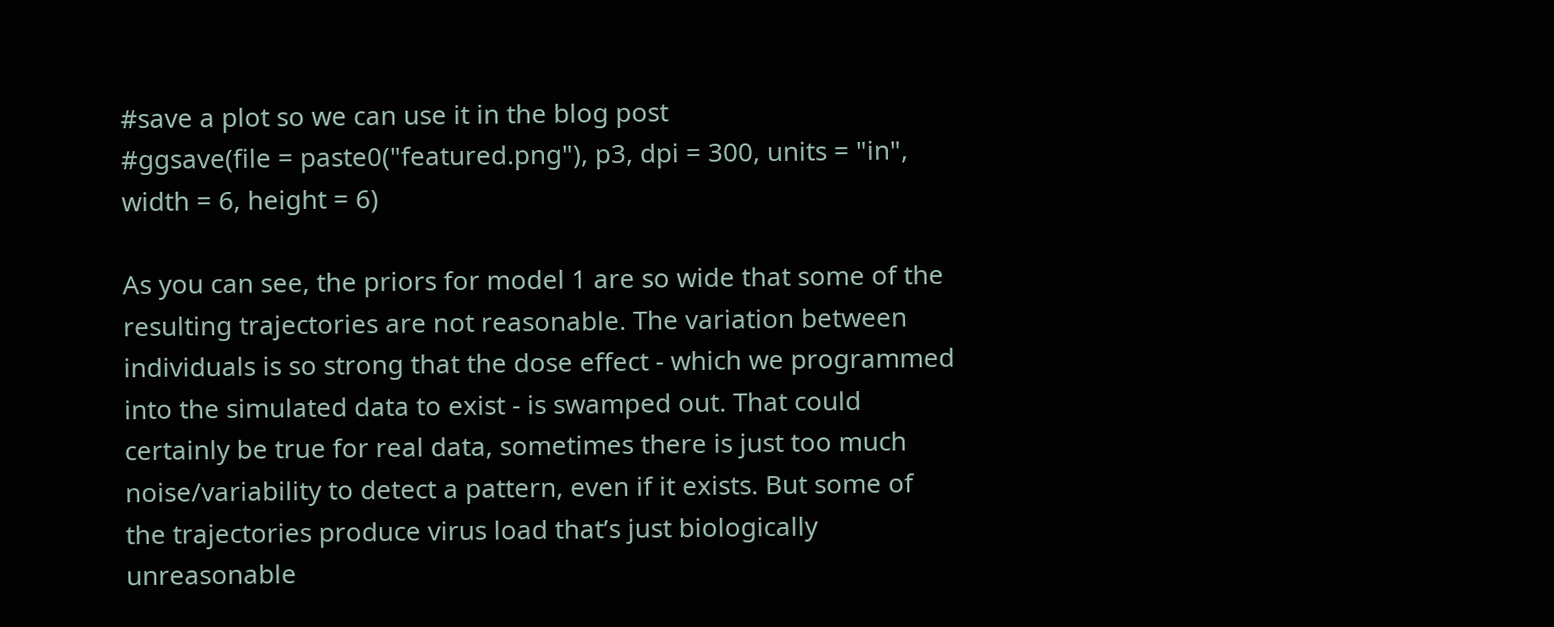#save a plot so we can use it in the blog post
#ggsave(file = paste0("featured.png"), p3, dpi = 300, units = "in", width = 6, height = 6)

As you can see, the priors for model 1 are so wide that some of the resulting trajectories are not reasonable. The variation between individuals is so strong that the dose effect - which we programmed into the simulated data to exist - is swamped out. That could certainly be true for real data, sometimes there is just too much noise/variability to detect a pattern, even if it exists. But some of the trajectories produce virus load that’s just biologically unreasonable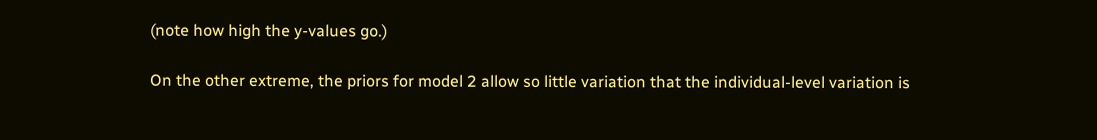(note how high the y-values go.)

On the other extreme, the priors for model 2 allow so little variation that the individual-level variation is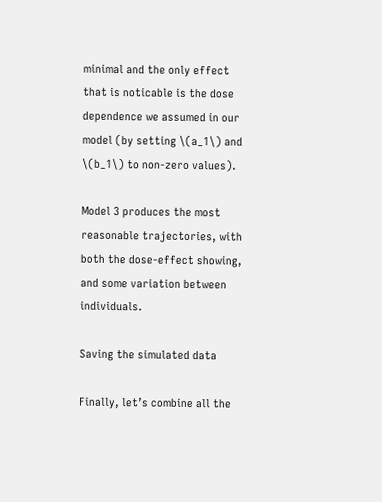minimal and the only effect that is noticable is the dose dependence we assumed in our model (by setting \(a_1\) and \(b_1\) to non-zero values).

Model 3 produces the most reasonable trajectories, with both the dose-effect showing, and some variation between individuals.

Saving the simulated data

Finally, let’s combine all the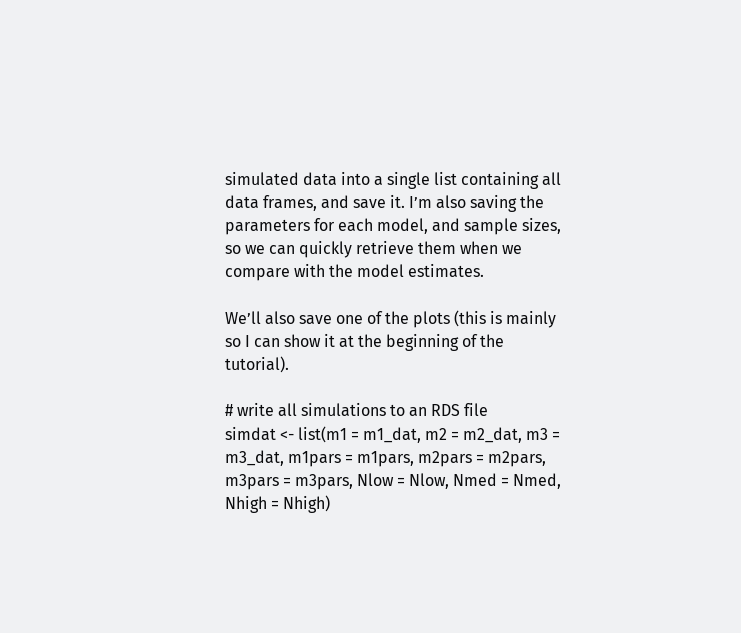simulated data into a single list containing all data frames, and save it. I’m also saving the parameters for each model, and sample sizes, so we can quickly retrieve them when we compare with the model estimates.

We’ll also save one of the plots (this is mainly so I can show it at the beginning of the tutorial).

# write all simulations to an RDS file
simdat <- list(m1 = m1_dat, m2 = m2_dat, m3 = m3_dat, m1pars = m1pars, m2pars = m2pars, m3pars = m3pars, Nlow = Nlow, Nmed = Nmed, Nhigh = Nhigh)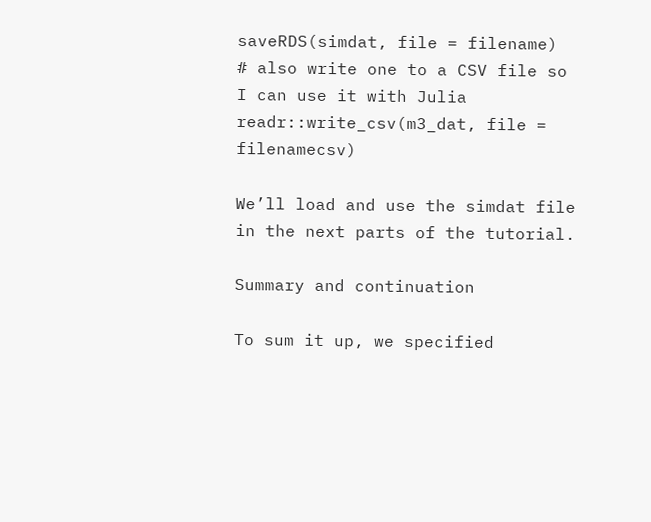saveRDS(simdat, file = filename)
# also write one to a CSV file so I can use it with Julia
readr::write_csv(m3_dat, file = filenamecsv)

We’ll load and use the simdat file in the next parts of the tutorial.

Summary and continuation

To sum it up, we specified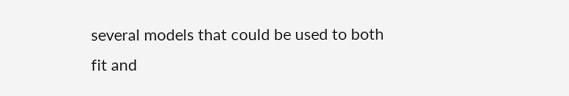several models that could be used to both fit and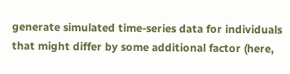generate simulated time-series data for individuals that might differ by some additional factor (here,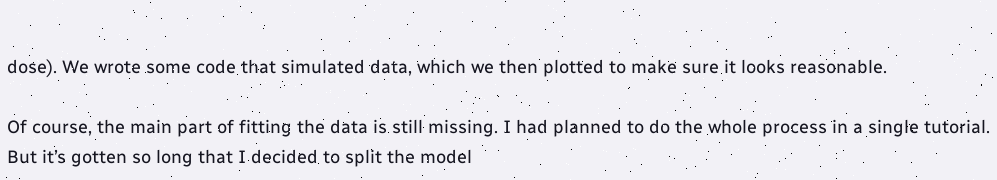dose). We wrote some code that simulated data, which we then plotted to make sure it looks reasonable.

Of course, the main part of fitting the data is still missing. I had planned to do the whole process in a single tutorial. But it’s gotten so long that I decided to split the model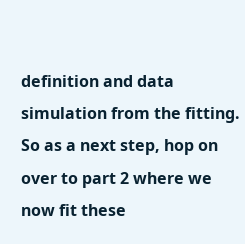definition and data simulation from the fitting. So as a next step, hop on over to part 2 where we now fit these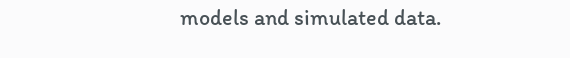models and simulated data.